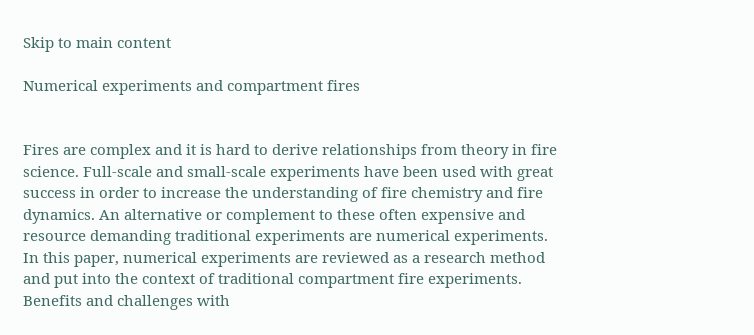Skip to main content

Numerical experiments and compartment fires


Fires are complex and it is hard to derive relationships from theory in fire science. Full-scale and small-scale experiments have been used with great success in order to increase the understanding of fire chemistry and fire dynamics. An alternative or complement to these often expensive and resource demanding traditional experiments are numerical experiments. In this paper, numerical experiments are reviewed as a research method and put into the context of traditional compartment fire experiments. Benefits and challenges with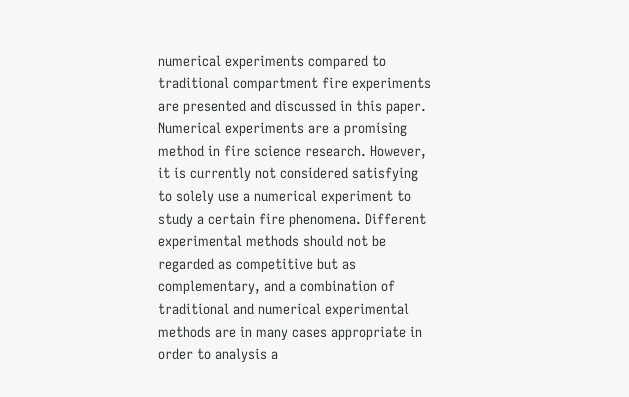numerical experiments compared to traditional compartment fire experiments are presented and discussed in this paper. Numerical experiments are a promising method in fire science research. However, it is currently not considered satisfying to solely use a numerical experiment to study a certain fire phenomena. Different experimental methods should not be regarded as competitive but as complementary, and a combination of traditional and numerical experimental methods are in many cases appropriate in order to analysis a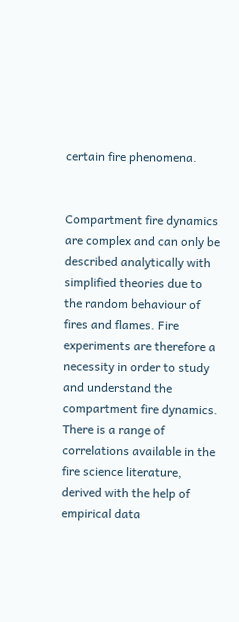certain fire phenomena.


Compartment fire dynamics are complex and can only be described analytically with simplified theories due to the random behaviour of fires and flames. Fire experiments are therefore a necessity in order to study and understand the compartment fire dynamics. There is a range of correlations available in the fire science literature, derived with the help of empirical data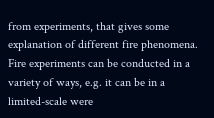from experiments, that gives some explanation of different fire phenomena. Fire experiments can be conducted in a variety of ways, e.g. it can be in a limited-scale were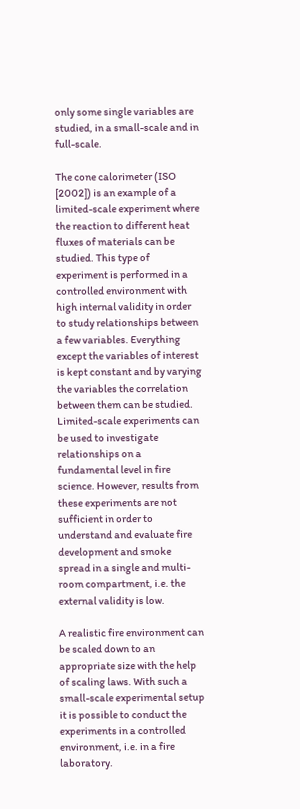only some single variables are studied, in a small-scale and in full-scale.

The cone calorimeter (ISO [2002]) is an example of a limited-scale experiment where the reaction to different heat fluxes of materials can be studied. This type of experiment is performed in a controlled environment with high internal validity in order to study relationships between a few variables. Everything except the variables of interest is kept constant and by varying the variables the correlation between them can be studied. Limited-scale experiments can be used to investigate relationships on a fundamental level in fire science. However, results from these experiments are not sufficient in order to understand and evaluate fire development and smoke spread in a single and multi-room compartment, i.e. the external validity is low.

A realistic fire environment can be scaled down to an appropriate size with the help of scaling laws. With such a small-scale experimental setup it is possible to conduct the experiments in a controlled environment, i.e. in a fire laboratory.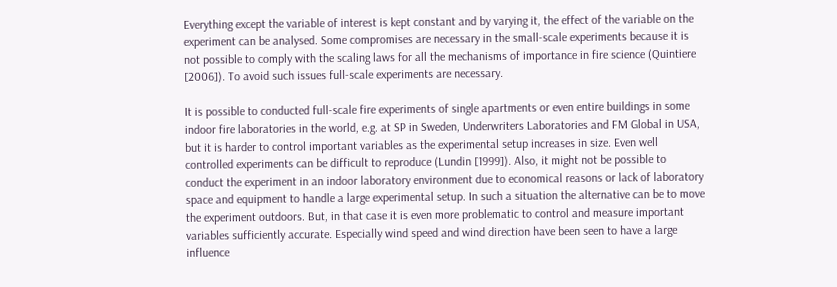Everything except the variable of interest is kept constant and by varying it, the effect of the variable on the experiment can be analysed. Some compromises are necessary in the small-scale experiments because it is not possible to comply with the scaling laws for all the mechanisms of importance in fire science (Quintiere [2006]). To avoid such issues full-scale experiments are necessary.

It is possible to conducted full-scale fire experiments of single apartments or even entire buildings in some indoor fire laboratories in the world, e.g. at SP in Sweden, Underwriters Laboratories and FM Global in USA, but it is harder to control important variables as the experimental setup increases in size. Even well controlled experiments can be difficult to reproduce (Lundin [1999]). Also, it might not be possible to conduct the experiment in an indoor laboratory environment due to economical reasons or lack of laboratory space and equipment to handle a large experimental setup. In such a situation the alternative can be to move the experiment outdoors. But, in that case it is even more problematic to control and measure important variables sufficiently accurate. Especially wind speed and wind direction have been seen to have a large influence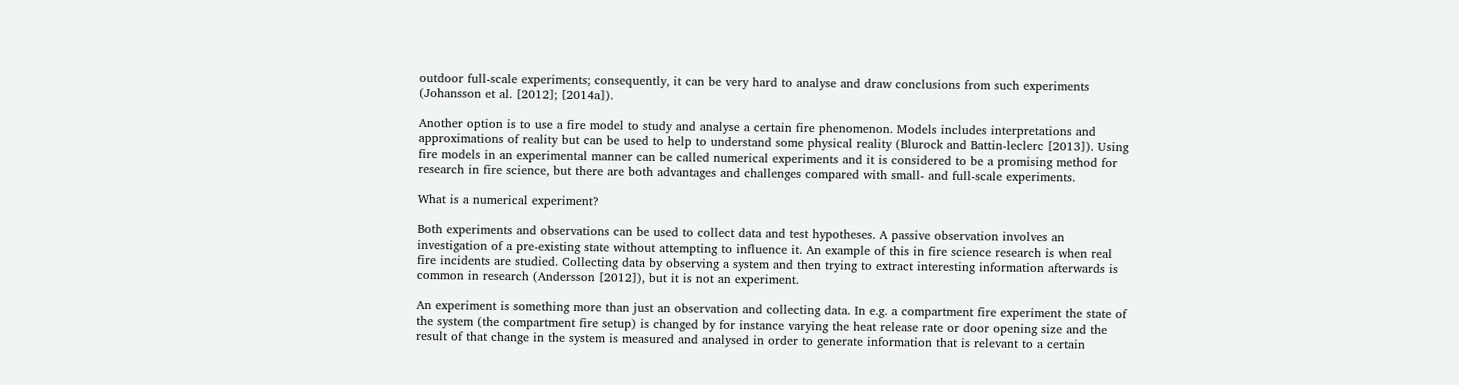outdoor full-scale experiments; consequently, it can be very hard to analyse and draw conclusions from such experiments (Johansson et al. [2012]; [2014a]).

Another option is to use a fire model to study and analyse a certain fire phenomenon. Models includes interpretations and approximations of reality but can be used to help to understand some physical reality (Blurock and Battin-leclerc [2013]). Using fire models in an experimental manner can be called numerical experiments and it is considered to be a promising method for research in fire science, but there are both advantages and challenges compared with small- and full-scale experiments.

What is a numerical experiment?

Both experiments and observations can be used to collect data and test hypotheses. A passive observation involves an investigation of a pre-existing state without attempting to influence it. An example of this in fire science research is when real fire incidents are studied. Collecting data by observing a system and then trying to extract interesting information afterwards is common in research (Andersson [2012]), but it is not an experiment.

An experiment is something more than just an observation and collecting data. In e.g. a compartment fire experiment the state of the system (the compartment fire setup) is changed by for instance varying the heat release rate or door opening size and the result of that change in the system is measured and analysed in order to generate information that is relevant to a certain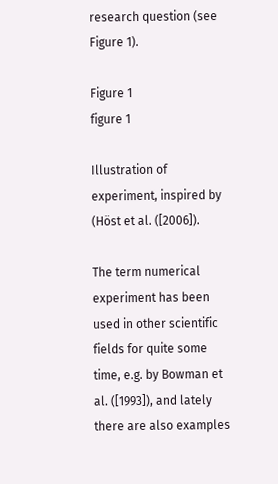research question (see Figure 1).

Figure 1
figure 1

Illustration of experiment, inspired by (Höst et al. ([2006]).

The term numerical experiment has been used in other scientific fields for quite some time, e.g. by Bowman et al. ([1993]), and lately there are also examples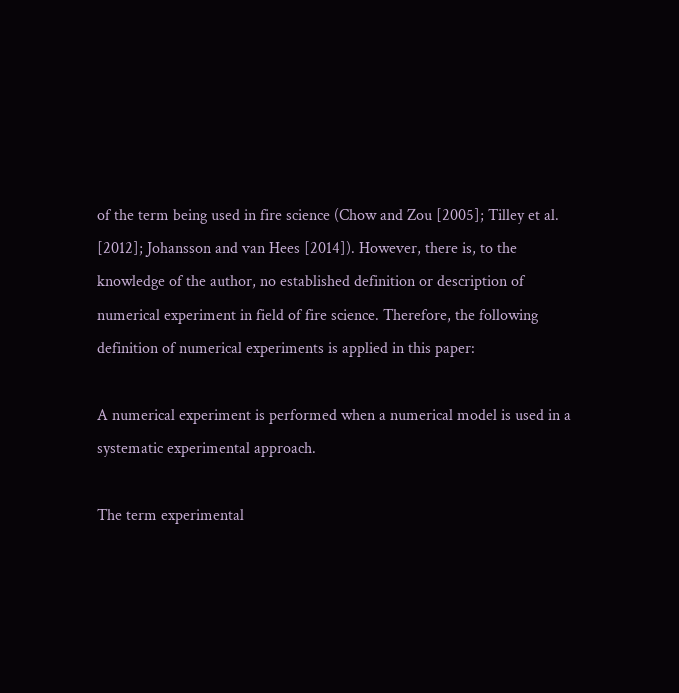of the term being used in fire science (Chow and Zou [2005]; Tilley et al. [2012]; Johansson and van Hees [2014]). However, there is, to the knowledge of the author, no established definition or description of numerical experiment in field of fire science. Therefore, the following definition of numerical experiments is applied in this paper:

A numerical experiment is performed when a numerical model is used in a systematic experimental approach.

The term experimental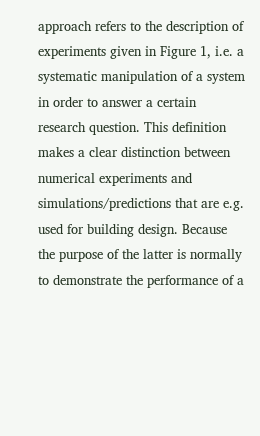approach refers to the description of experiments given in Figure 1, i.e. a systematic manipulation of a system in order to answer a certain research question. This definition makes a clear distinction between numerical experiments and simulations/predictions that are e.g. used for building design. Because the purpose of the latter is normally to demonstrate the performance of a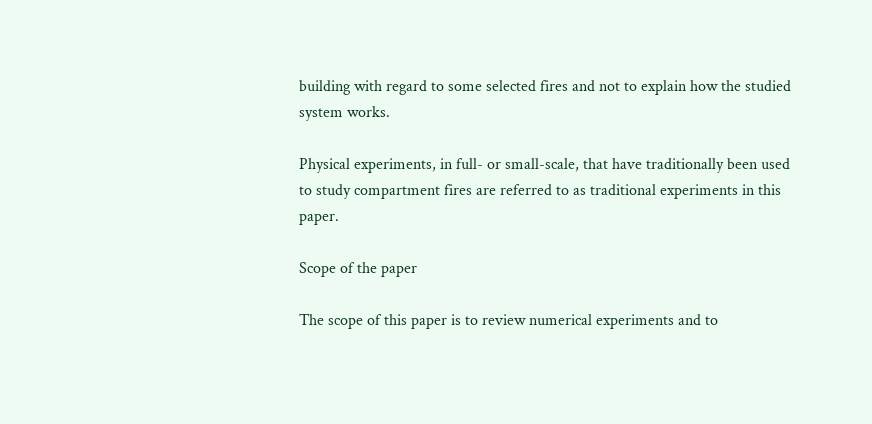building with regard to some selected fires and not to explain how the studied system works.

Physical experiments, in full- or small-scale, that have traditionally been used to study compartment fires are referred to as traditional experiments in this paper.

Scope of the paper

The scope of this paper is to review numerical experiments and to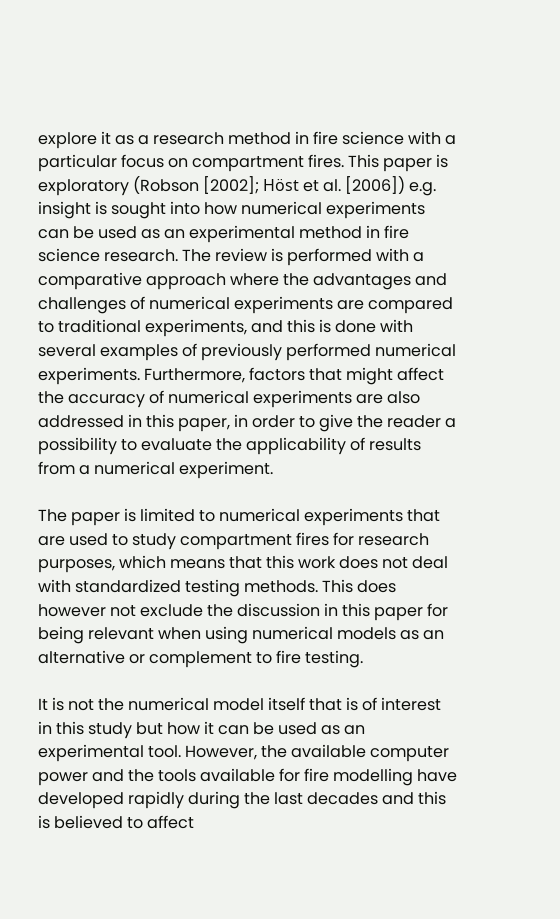explore it as a research method in fire science with a particular focus on compartment fires. This paper is exploratory (Robson [2002]; Höst et al. [2006]) e.g. insight is sought into how numerical experiments can be used as an experimental method in fire science research. The review is performed with a comparative approach where the advantages and challenges of numerical experiments are compared to traditional experiments, and this is done with several examples of previously performed numerical experiments. Furthermore, factors that might affect the accuracy of numerical experiments are also addressed in this paper, in order to give the reader a possibility to evaluate the applicability of results from a numerical experiment.

The paper is limited to numerical experiments that are used to study compartment fires for research purposes, which means that this work does not deal with standardized testing methods. This does however not exclude the discussion in this paper for being relevant when using numerical models as an alternative or complement to fire testing.

It is not the numerical model itself that is of interest in this study but how it can be used as an experimental tool. However, the available computer power and the tools available for fire modelling have developed rapidly during the last decades and this is believed to affect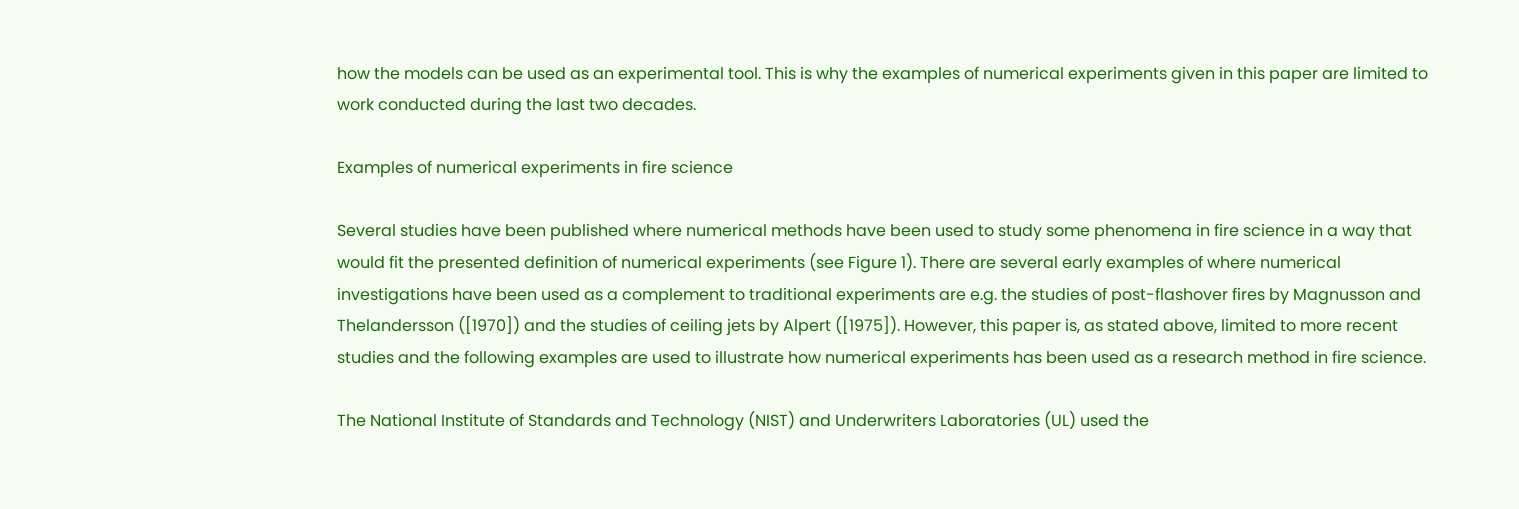how the models can be used as an experimental tool. This is why the examples of numerical experiments given in this paper are limited to work conducted during the last two decades.

Examples of numerical experiments in fire science

Several studies have been published where numerical methods have been used to study some phenomena in fire science in a way that would fit the presented definition of numerical experiments (see Figure 1). There are several early examples of where numerical investigations have been used as a complement to traditional experiments are e.g. the studies of post-flashover fires by Magnusson and Thelandersson ([1970]) and the studies of ceiling jets by Alpert ([1975]). However, this paper is, as stated above, limited to more recent studies and the following examples are used to illustrate how numerical experiments has been used as a research method in fire science.

The National Institute of Standards and Technology (NIST) and Underwriters Laboratories (UL) used the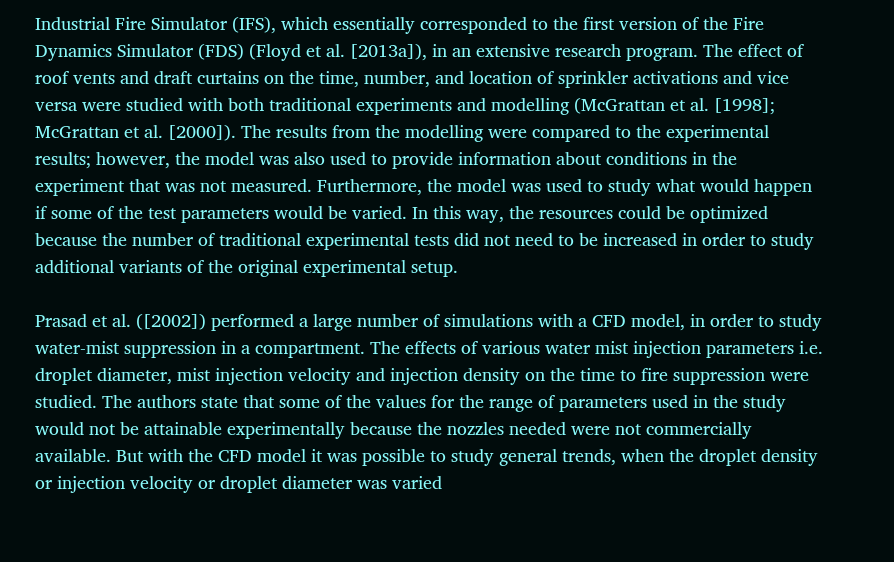Industrial Fire Simulator (IFS), which essentially corresponded to the first version of the Fire Dynamics Simulator (FDS) (Floyd et al. [2013a]), in an extensive research program. The effect of roof vents and draft curtains on the time, number, and location of sprinkler activations and vice versa were studied with both traditional experiments and modelling (McGrattan et al. [1998]; McGrattan et al. [2000]). The results from the modelling were compared to the experimental results; however, the model was also used to provide information about conditions in the experiment that was not measured. Furthermore, the model was used to study what would happen if some of the test parameters would be varied. In this way, the resources could be optimized because the number of traditional experimental tests did not need to be increased in order to study additional variants of the original experimental setup.

Prasad et al. ([2002]) performed a large number of simulations with a CFD model, in order to study water-mist suppression in a compartment. The effects of various water mist injection parameters i.e. droplet diameter, mist injection velocity and injection density on the time to fire suppression were studied. The authors state that some of the values for the range of parameters used in the study would not be attainable experimentally because the nozzles needed were not commercially available. But with the CFD model it was possible to study general trends, when the droplet density or injection velocity or droplet diameter was varied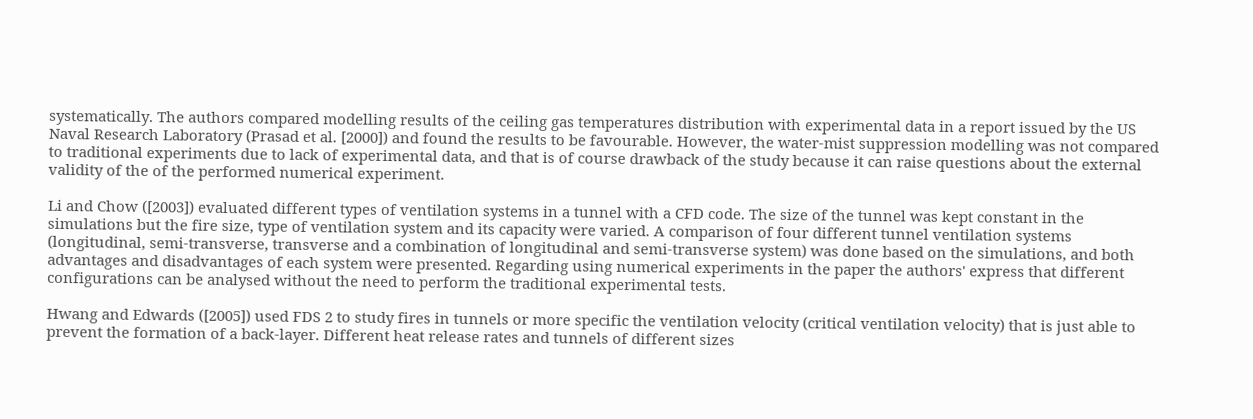systematically. The authors compared modelling results of the ceiling gas temperatures distribution with experimental data in a report issued by the US Naval Research Laboratory (Prasad et al. [2000]) and found the results to be favourable. However, the water-mist suppression modelling was not compared to traditional experiments due to lack of experimental data, and that is of course drawback of the study because it can raise questions about the external validity of the of the performed numerical experiment.

Li and Chow ([2003]) evaluated different types of ventilation systems in a tunnel with a CFD code. The size of the tunnel was kept constant in the simulations but the fire size, type of ventilation system and its capacity were varied. A comparison of four different tunnel ventilation systems (longitudinal, semi-transverse, transverse and a combination of longitudinal and semi-transverse system) was done based on the simulations, and both advantages and disadvantages of each system were presented. Regarding using numerical experiments in the paper the authors' express that different configurations can be analysed without the need to perform the traditional experimental tests.

Hwang and Edwards ([2005]) used FDS 2 to study fires in tunnels or more specific the ventilation velocity (critical ventilation velocity) that is just able to prevent the formation of a back-layer. Different heat release rates and tunnels of different sizes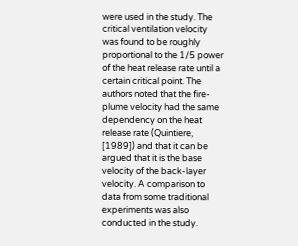were used in the study. The critical ventilation velocity was found to be roughly proportional to the 1/5 power of the heat release rate until a certain critical point. The authors noted that the fire-plume velocity had the same dependency on the heat release rate (Quintiere, [1989]) and that it can be argued that it is the base velocity of the back-layer velocity. A comparison to data from some traditional experiments was also conducted in the study.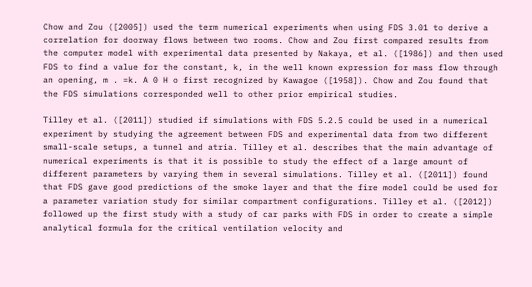Chow and Zou ([2005]) used the term numerical experiments when using FDS 3.01 to derive a correlation for doorway flows between two rooms. Chow and Zou first compared results from the computer model with experimental data presented by Nakaya, et al. ([1986]) and then used FDS to find a value for the constant, k, in the well known expression for mass flow through an opening, m . =k. A 0 H o first recognized by Kawagoe ([1958]). Chow and Zou found that the FDS simulations corresponded well to other prior empirical studies.

Tilley et al. ([2011]) studied if simulations with FDS 5.2.5 could be used in a numerical experiment by studying the agreement between FDS and experimental data from two different small-scale setups, a tunnel and atria. Tilley et al. describes that the main advantage of numerical experiments is that it is possible to study the effect of a large amount of different parameters by varying them in several simulations. Tilley et al. ([2011]) found that FDS gave good predictions of the smoke layer and that the fire model could be used for a parameter variation study for similar compartment configurations. Tilley et al. ([2012]) followed up the first study with a study of car parks with FDS in order to create a simple analytical formula for the critical ventilation velocity and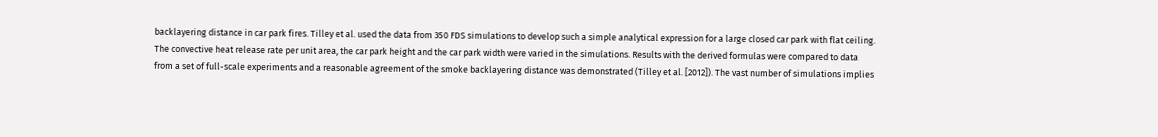backlayering distance in car park fires. Tilley et al. used the data from 350 FDS simulations to develop such a simple analytical expression for a large closed car park with flat ceiling. The convective heat release rate per unit area, the car park height and the car park width were varied in the simulations. Results with the derived formulas were compared to data from a set of full-scale experiments and a reasonable agreement of the smoke backlayering distance was demonstrated (Tilley et al. [2012]). The vast number of simulations implies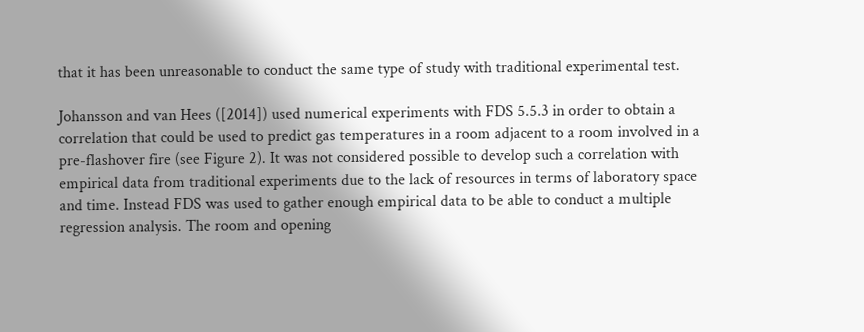that it has been unreasonable to conduct the same type of study with traditional experimental test.

Johansson and van Hees ([2014]) used numerical experiments with FDS 5.5.3 in order to obtain a correlation that could be used to predict gas temperatures in a room adjacent to a room involved in a pre-flashover fire (see Figure 2). It was not considered possible to develop such a correlation with empirical data from traditional experiments due to the lack of resources in terms of laboratory space and time. Instead FDS was used to gather enough empirical data to be able to conduct a multiple regression analysis. The room and opening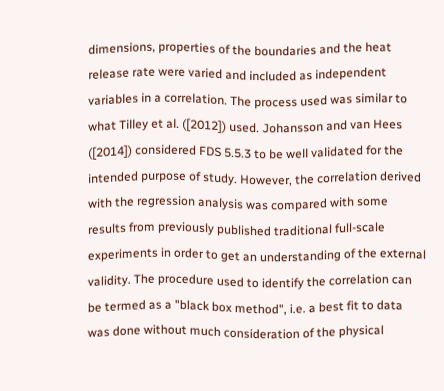dimensions, properties of the boundaries and the heat release rate were varied and included as independent variables in a correlation. The process used was similar to what Tilley et al. ([2012]) used. Johansson and van Hees ([2014]) considered FDS 5.5.3 to be well validated for the intended purpose of study. However, the correlation derived with the regression analysis was compared with some results from previously published traditional full-scale experiments in order to get an understanding of the external validity. The procedure used to identify the correlation can be termed as a "black box method", i.e. a best fit to data was done without much consideration of the physical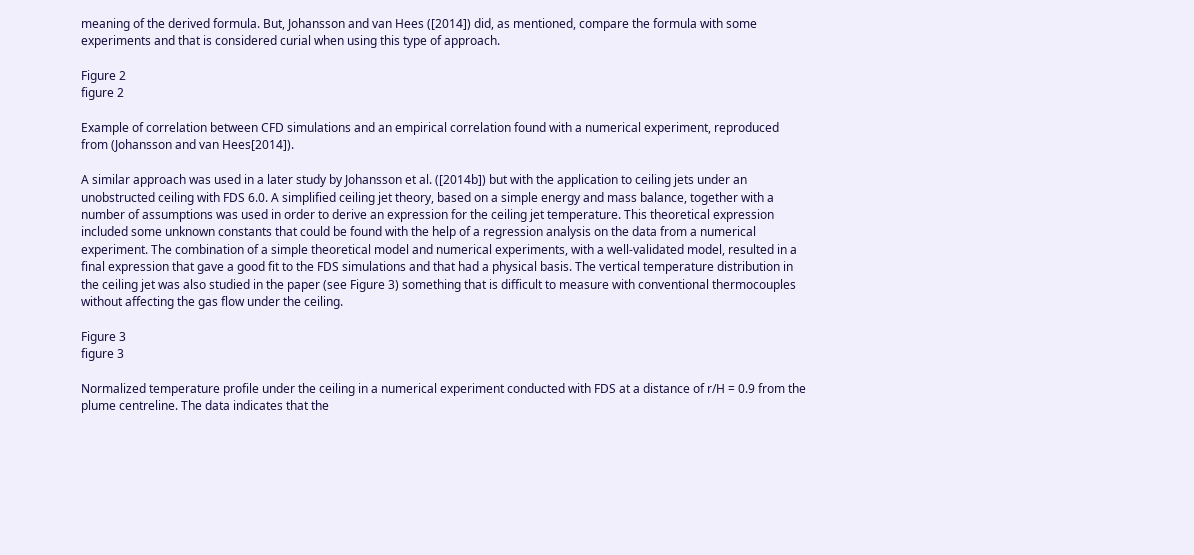meaning of the derived formula. But, Johansson and van Hees ([2014]) did, as mentioned, compare the formula with some experiments and that is considered curial when using this type of approach.

Figure 2
figure 2

Example of correlation between CFD simulations and an empirical correlation found with a numerical experiment, reproduced from (Johansson and van Hees[2014]).

A similar approach was used in a later study by Johansson et al. ([2014b]) but with the application to ceiling jets under an unobstructed ceiling with FDS 6.0. A simplified ceiling jet theory, based on a simple energy and mass balance, together with a number of assumptions was used in order to derive an expression for the ceiling jet temperature. This theoretical expression included some unknown constants that could be found with the help of a regression analysis on the data from a numerical experiment. The combination of a simple theoretical model and numerical experiments, with a well-validated model, resulted in a final expression that gave a good fit to the FDS simulations and that had a physical basis. The vertical temperature distribution in the ceiling jet was also studied in the paper (see Figure 3) something that is difficult to measure with conventional thermocouples without affecting the gas flow under the ceiling.

Figure 3
figure 3

Normalized temperature profile under the ceiling in a numerical experiment conducted with FDS at a distance of r/H = 0.9 from the plume centreline. The data indicates that the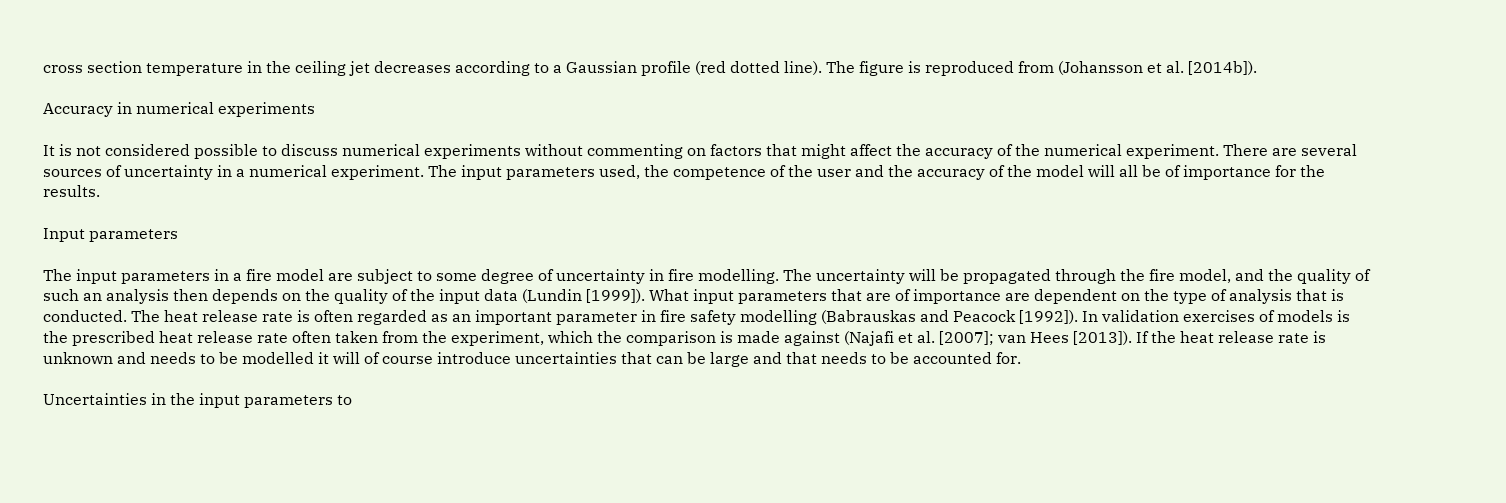cross section temperature in the ceiling jet decreases according to a Gaussian profile (red dotted line). The figure is reproduced from (Johansson et al. [2014b]).

Accuracy in numerical experiments

It is not considered possible to discuss numerical experiments without commenting on factors that might affect the accuracy of the numerical experiment. There are several sources of uncertainty in a numerical experiment. The input parameters used, the competence of the user and the accuracy of the model will all be of importance for the results.

Input parameters

The input parameters in a fire model are subject to some degree of uncertainty in fire modelling. The uncertainty will be propagated through the fire model, and the quality of such an analysis then depends on the quality of the input data (Lundin [1999]). What input parameters that are of importance are dependent on the type of analysis that is conducted. The heat release rate is often regarded as an important parameter in fire safety modelling (Babrauskas and Peacock [1992]). In validation exercises of models is the prescribed heat release rate often taken from the experiment, which the comparison is made against (Najafi et al. [2007]; van Hees [2013]). If the heat release rate is unknown and needs to be modelled it will of course introduce uncertainties that can be large and that needs to be accounted for.

Uncertainties in the input parameters to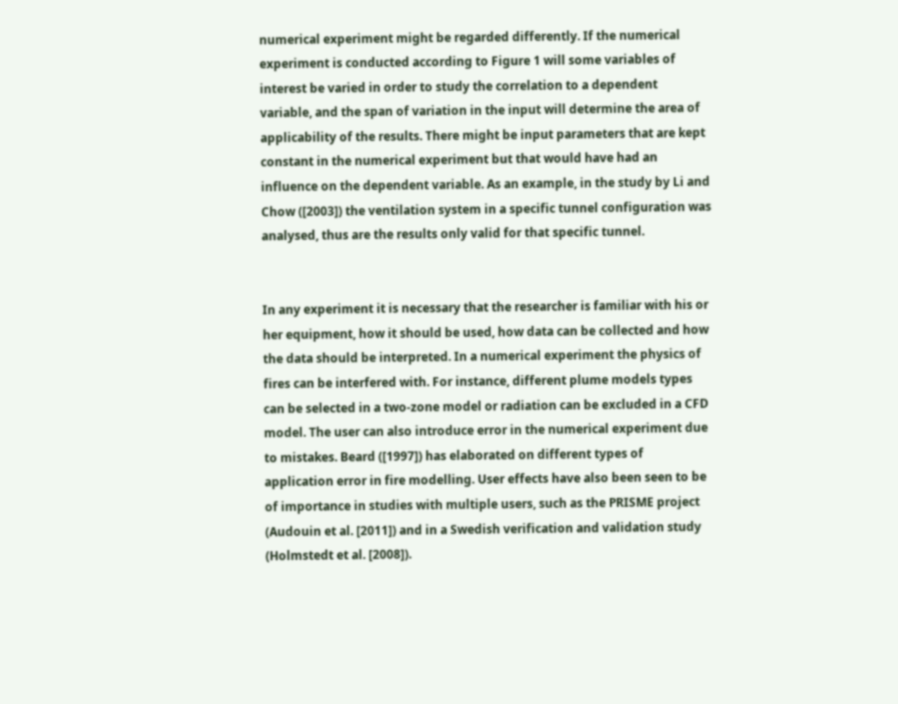numerical experiment might be regarded differently. If the numerical experiment is conducted according to Figure 1 will some variables of interest be varied in order to study the correlation to a dependent variable, and the span of variation in the input will determine the area of applicability of the results. There might be input parameters that are kept constant in the numerical experiment but that would have had an influence on the dependent variable. As an example, in the study by Li and Chow ([2003]) the ventilation system in a specific tunnel configuration was analysed, thus are the results only valid for that specific tunnel.


In any experiment it is necessary that the researcher is familiar with his or her equipment, how it should be used, how data can be collected and how the data should be interpreted. In a numerical experiment the physics of fires can be interfered with. For instance, different plume models types can be selected in a two-zone model or radiation can be excluded in a CFD model. The user can also introduce error in the numerical experiment due to mistakes. Beard ([1997]) has elaborated on different types of application error in fire modelling. User effects have also been seen to be of importance in studies with multiple users, such as the PRISME project (Audouin et al. [2011]) and in a Swedish verification and validation study (Holmstedt et al. [2008]).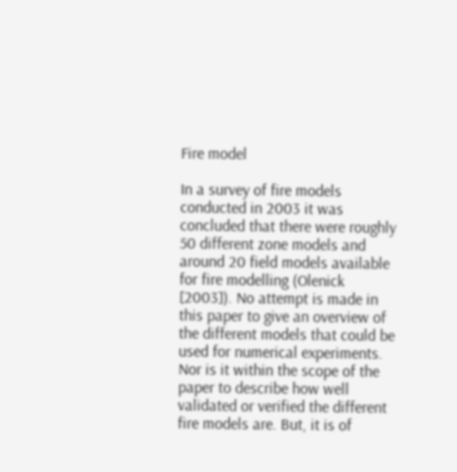Fire model

In a survey of fire models conducted in 2003 it was concluded that there were roughly 50 different zone models and around 20 field models available for fire modelling (Olenick [2003]). No attempt is made in this paper to give an overview of the different models that could be used for numerical experiments. Nor is it within the scope of the paper to describe how well validated or verified the different fire models are. But, it is of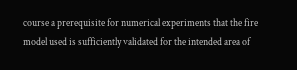course a prerequisite for numerical experiments that the fire model used is sufficiently validated for the intended area of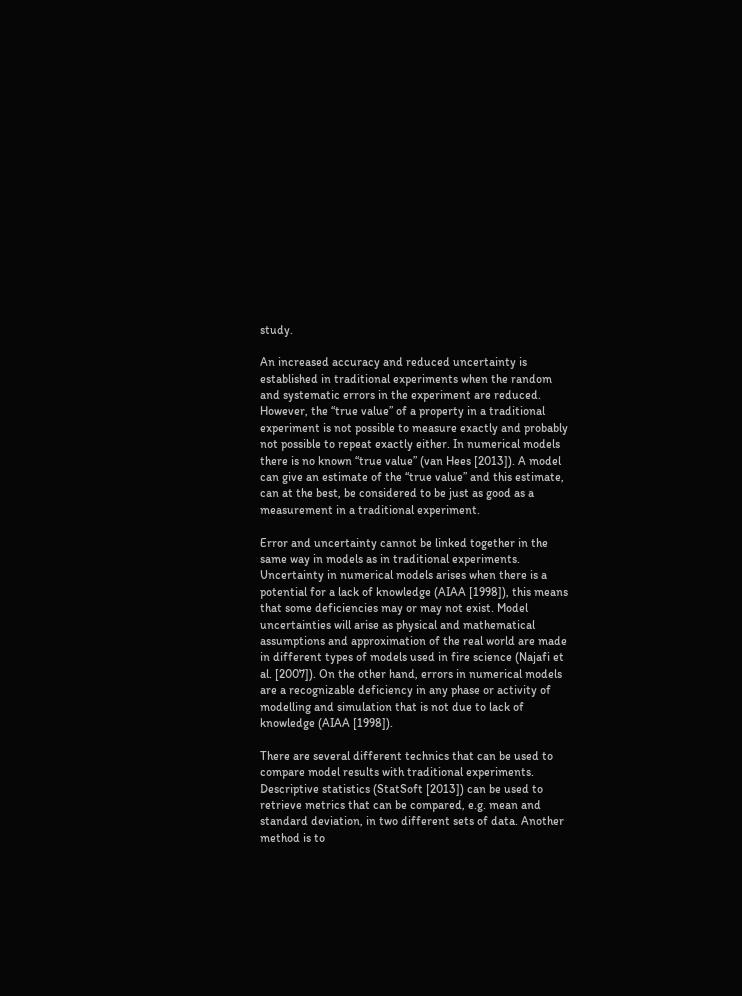study.

An increased accuracy and reduced uncertainty is established in traditional experiments when the random and systematic errors in the experiment are reduced. However, the “true value” of a property in a traditional experiment is not possible to measure exactly and probably not possible to repeat exactly either. In numerical models there is no known “true value” (van Hees [2013]). A model can give an estimate of the “true value” and this estimate, can at the best, be considered to be just as good as a measurement in a traditional experiment.

Error and uncertainty cannot be linked together in the same way in models as in traditional experiments. Uncertainty in numerical models arises when there is a potential for a lack of knowledge (AIAA [1998]), this means that some deficiencies may or may not exist. Model uncertainties will arise as physical and mathematical assumptions and approximation of the real world are made in different types of models used in fire science (Najafi et al. [2007]). On the other hand, errors in numerical models are a recognizable deficiency in any phase or activity of modelling and simulation that is not due to lack of knowledge (AIAA [1998]).

There are several different technics that can be used to compare model results with traditional experiments. Descriptive statistics (StatSoft [2013]) can be used to retrieve metrics that can be compared, e.g. mean and standard deviation, in two different sets of data. Another method is to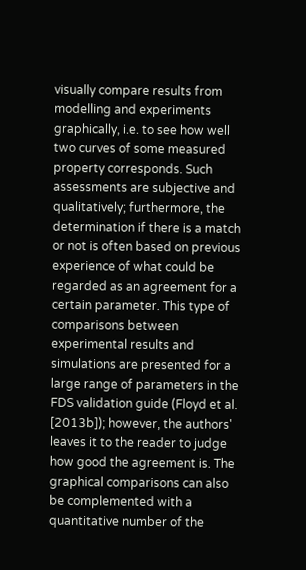visually compare results from modelling and experiments graphically, i.e. to see how well two curves of some measured property corresponds. Such assessments are subjective and qualitatively; furthermore, the determination if there is a match or not is often based on previous experience of what could be regarded as an agreement for a certain parameter. This type of comparisons between experimental results and simulations are presented for a large range of parameters in the FDS validation guide (Floyd et al. [2013b]); however, the authors' leaves it to the reader to judge how good the agreement is. The graphical comparisons can also be complemented with a quantitative number of the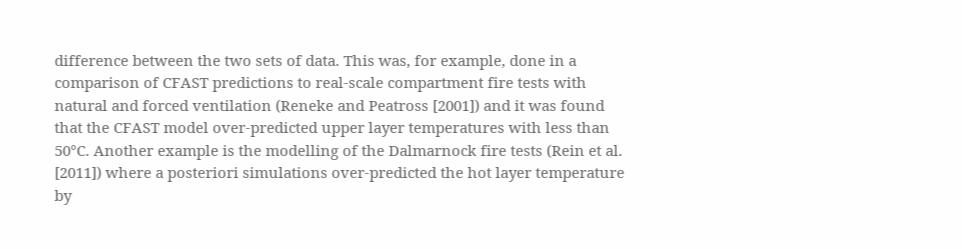difference between the two sets of data. This was, for example, done in a comparison of CFAST predictions to real-scale compartment fire tests with natural and forced ventilation (Reneke and Peatross [2001]) and it was found that the CFAST model over-predicted upper layer temperatures with less than 50°C. Another example is the modelling of the Dalmarnock fire tests (Rein et al. [2011]) where a posteriori simulations over-predicted the hot layer temperature by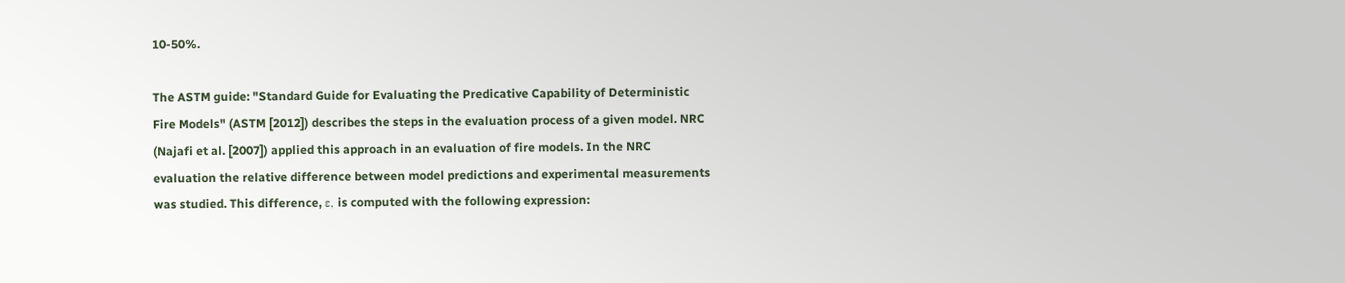10-50%.

The ASTM guide: "Standard Guide for Evaluating the Predicative Capability of Deterministic Fire Models" (ASTM [2012]) describes the steps in the evaluation process of a given model. NRC (Najafi et al. [2007]) applied this approach in an evaluation of fire models. In the NRC evaluation the relative difference between model predictions and experimental measurements was studied. This difference, ε, is computed with the following expression: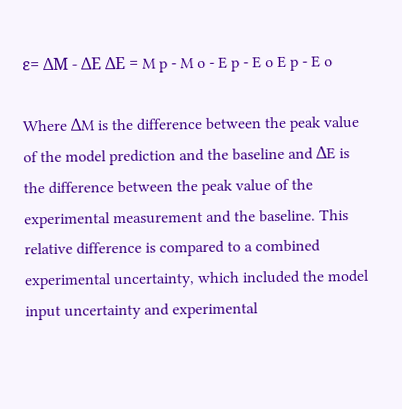ε= ΔM - ΔE ΔE = M p - M o - E p - E o E p - E o

Where ΔM is the difference between the peak value of the model prediction and the baseline and ΔE is the difference between the peak value of the experimental measurement and the baseline. This relative difference is compared to a combined experimental uncertainty, which included the model input uncertainty and experimental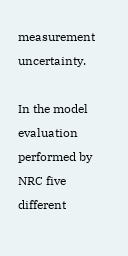measurement uncertainty.

In the model evaluation performed by NRC five different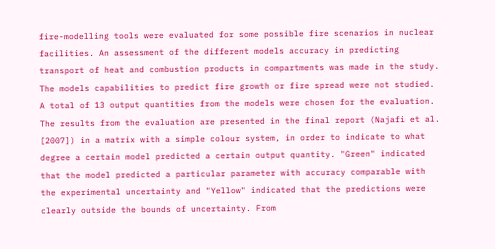fire-modelling tools were evaluated for some possible fire scenarios in nuclear facilities. An assessment of the different models accuracy in predicting transport of heat and combustion products in compartments was made in the study. The models capabilities to predict fire growth or fire spread were not studied. A total of 13 output quantities from the models were chosen for the evaluation. The results from the evaluation are presented in the final report (Najafi et al. [2007]) in a matrix with a simple colour system, in order to indicate to what degree a certain model predicted a certain output quantity. "Green" indicated that the model predicted a particular parameter with accuracy comparable with the experimental uncertainty and "Yellow" indicated that the predictions were clearly outside the bounds of uncertainty. From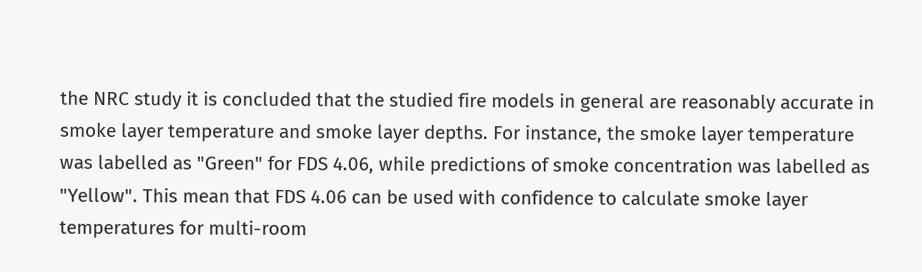the NRC study it is concluded that the studied fire models in general are reasonably accurate in smoke layer temperature and smoke layer depths. For instance, the smoke layer temperature was labelled as "Green" for FDS 4.06, while predictions of smoke concentration was labelled as "Yellow". This mean that FDS 4.06 can be used with confidence to calculate smoke layer temperatures for multi-room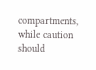compartments, while caution should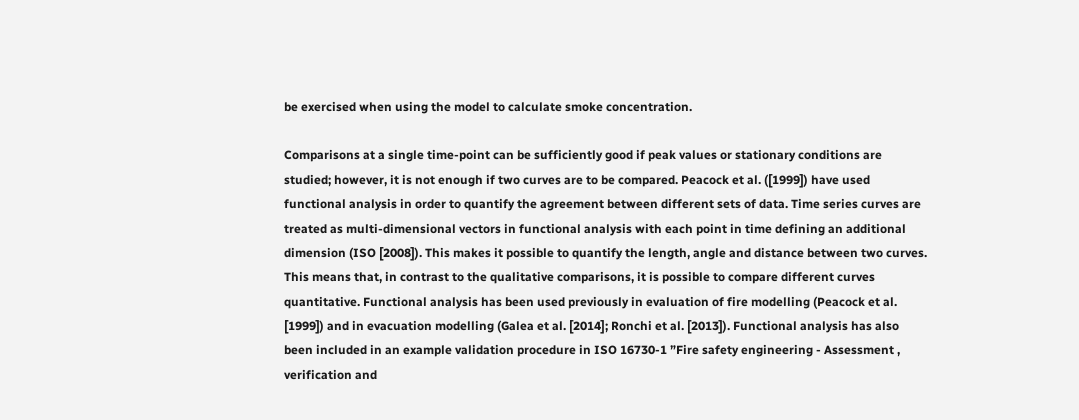be exercised when using the model to calculate smoke concentration.

Comparisons at a single time-point can be sufficiently good if peak values or stationary conditions are studied; however, it is not enough if two curves are to be compared. Peacock et al. ([1999]) have used functional analysis in order to quantify the agreement between different sets of data. Time series curves are treated as multi-dimensional vectors in functional analysis with each point in time defining an additional dimension (ISO [2008]). This makes it possible to quantify the length, angle and distance between two curves. This means that, in contrast to the qualitative comparisons, it is possible to compare different curves quantitative. Functional analysis has been used previously in evaluation of fire modelling (Peacock et al. [1999]) and in evacuation modelling (Galea et al. [2014]; Ronchi et al. [2013]). Functional analysis has also been included in an example validation procedure in ISO 16730-1 ”Fire safety engineering - Assessment , verification and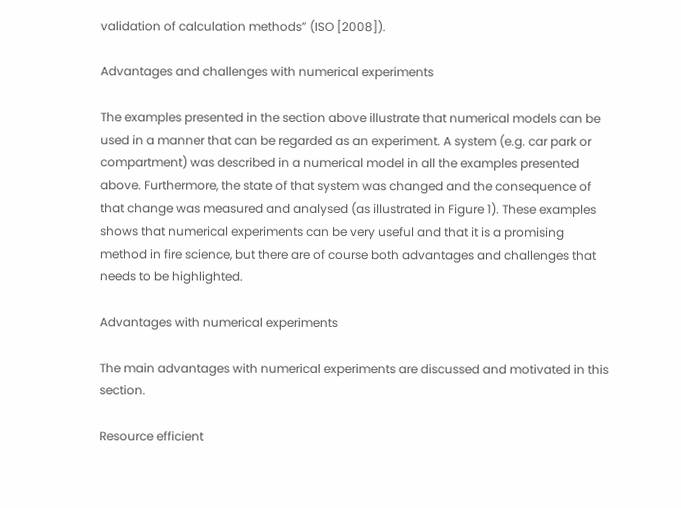validation of calculation methods” (ISO [2008]).

Advantages and challenges with numerical experiments

The examples presented in the section above illustrate that numerical models can be used in a manner that can be regarded as an experiment. A system (e.g. car park or compartment) was described in a numerical model in all the examples presented above. Furthermore, the state of that system was changed and the consequence of that change was measured and analysed (as illustrated in Figure 1). These examples shows that numerical experiments can be very useful and that it is a promising method in fire science, but there are of course both advantages and challenges that needs to be highlighted.

Advantages with numerical experiments

The main advantages with numerical experiments are discussed and motivated in this section.

Resource efficient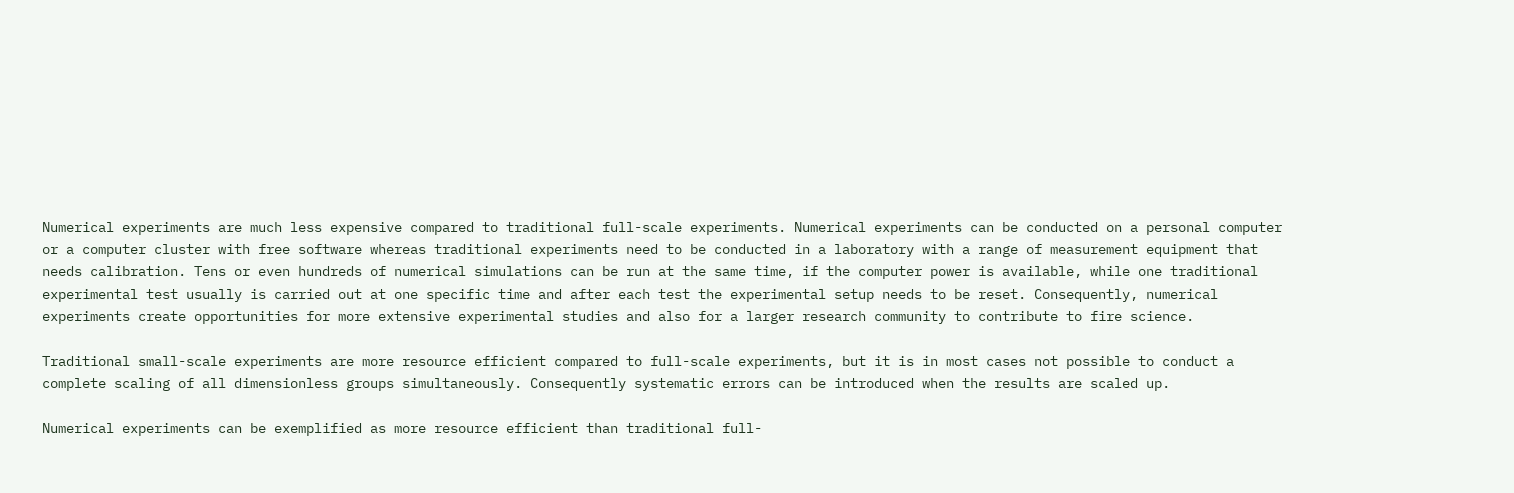Numerical experiments are much less expensive compared to traditional full-scale experiments. Numerical experiments can be conducted on a personal computer or a computer cluster with free software whereas traditional experiments need to be conducted in a laboratory with a range of measurement equipment that needs calibration. Tens or even hundreds of numerical simulations can be run at the same time, if the computer power is available, while one traditional experimental test usually is carried out at one specific time and after each test the experimental setup needs to be reset. Consequently, numerical experiments create opportunities for more extensive experimental studies and also for a larger research community to contribute to fire science.

Traditional small-scale experiments are more resource efficient compared to full-scale experiments, but it is in most cases not possible to conduct a complete scaling of all dimensionless groups simultaneously. Consequently systematic errors can be introduced when the results are scaled up.

Numerical experiments can be exemplified as more resource efficient than traditional full-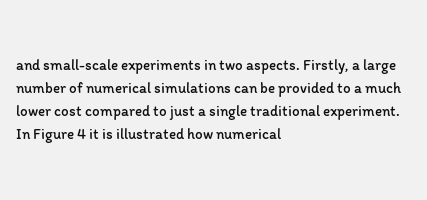and small-scale experiments in two aspects. Firstly, a large number of numerical simulations can be provided to a much lower cost compared to just a single traditional experiment. In Figure 4 it is illustrated how numerical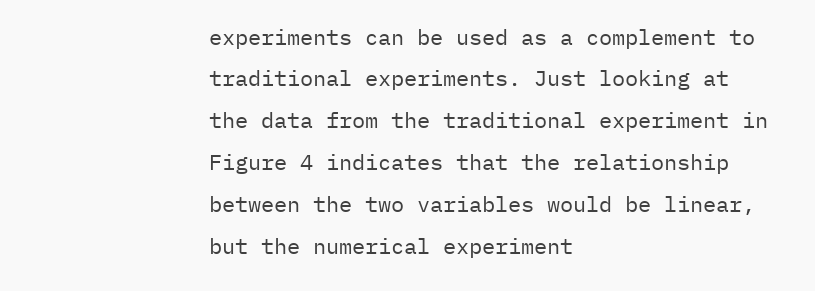experiments can be used as a complement to traditional experiments. Just looking at the data from the traditional experiment in Figure 4 indicates that the relationship between the two variables would be linear, but the numerical experiment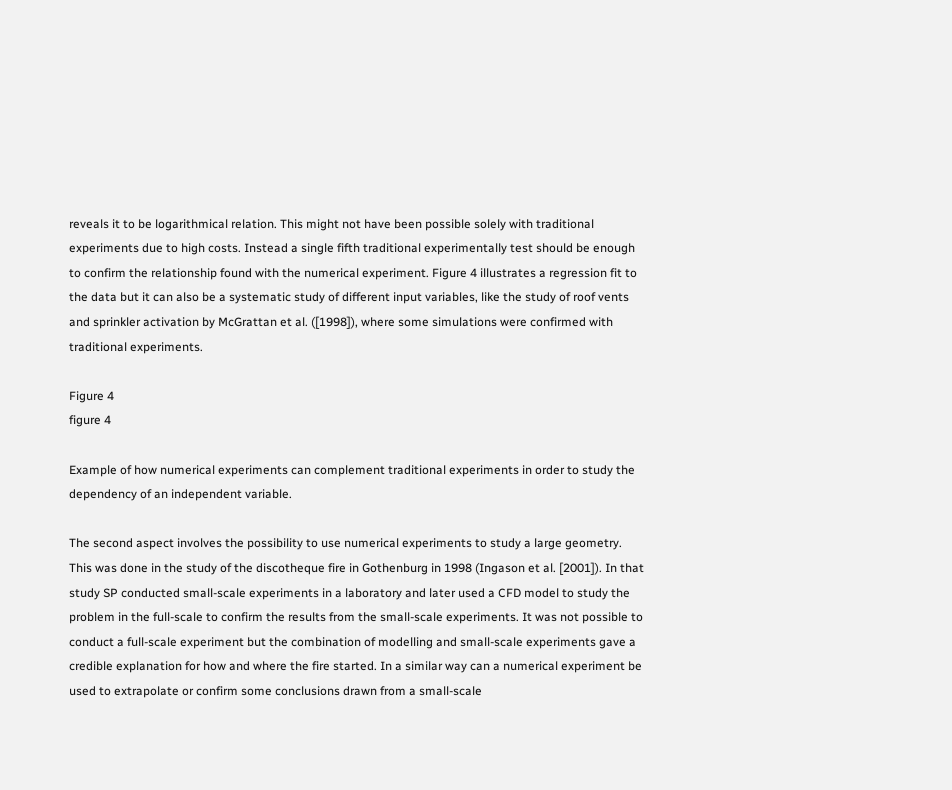reveals it to be logarithmical relation. This might not have been possible solely with traditional experiments due to high costs. Instead a single fifth traditional experimentally test should be enough to confirm the relationship found with the numerical experiment. Figure 4 illustrates a regression fit to the data but it can also be a systematic study of different input variables, like the study of roof vents and sprinkler activation by McGrattan et al. ([1998]), where some simulations were confirmed with traditional experiments.

Figure 4
figure 4

Example of how numerical experiments can complement traditional experiments in order to study the dependency of an independent variable.

The second aspect involves the possibility to use numerical experiments to study a large geometry. This was done in the study of the discotheque fire in Gothenburg in 1998 (Ingason et al. [2001]). In that study SP conducted small-scale experiments in a laboratory and later used a CFD model to study the problem in the full-scale to confirm the results from the small-scale experiments. It was not possible to conduct a full-scale experiment but the combination of modelling and small-scale experiments gave a credible explanation for how and where the fire started. In a similar way can a numerical experiment be used to extrapolate or confirm some conclusions drawn from a small-scale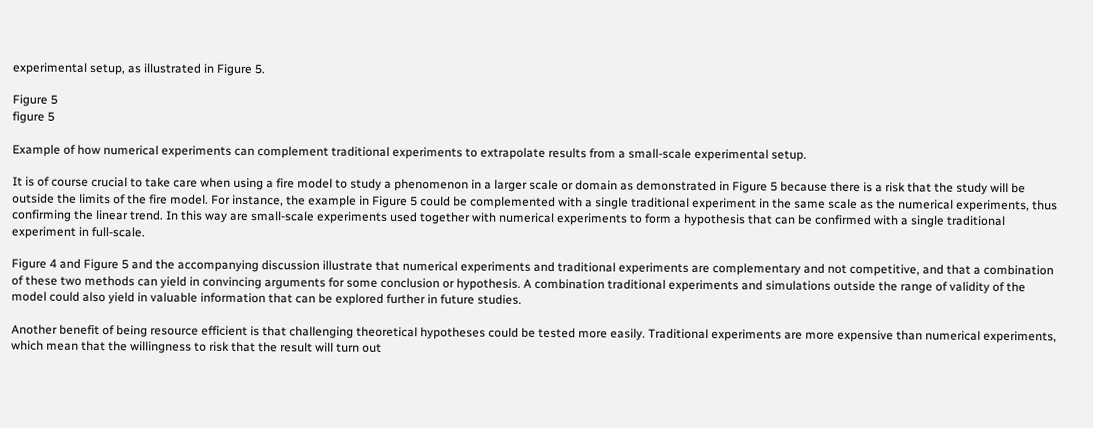experimental setup, as illustrated in Figure 5.

Figure 5
figure 5

Example of how numerical experiments can complement traditional experiments to extrapolate results from a small-scale experimental setup.

It is of course crucial to take care when using a fire model to study a phenomenon in a larger scale or domain as demonstrated in Figure 5 because there is a risk that the study will be outside the limits of the fire model. For instance, the example in Figure 5 could be complemented with a single traditional experiment in the same scale as the numerical experiments, thus confirming the linear trend. In this way are small-scale experiments used together with numerical experiments to form a hypothesis that can be confirmed with a single traditional experiment in full-scale.

Figure 4 and Figure 5 and the accompanying discussion illustrate that numerical experiments and traditional experiments are complementary and not competitive, and that a combination of these two methods can yield in convincing arguments for some conclusion or hypothesis. A combination traditional experiments and simulations outside the range of validity of the model could also yield in valuable information that can be explored further in future studies.

Another benefit of being resource efficient is that challenging theoretical hypotheses could be tested more easily. Traditional experiments are more expensive than numerical experiments, which mean that the willingness to risk that the result will turn out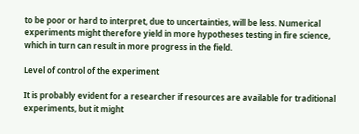to be poor or hard to interpret, due to uncertainties, will be less. Numerical experiments might therefore yield in more hypotheses testing in fire science, which in turn can result in more progress in the field.

Level of control of the experiment

It is probably evident for a researcher if resources are available for traditional experiments, but it might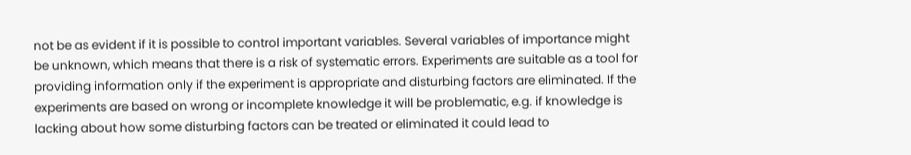not be as evident if it is possible to control important variables. Several variables of importance might be unknown, which means that there is a risk of systematic errors. Experiments are suitable as a tool for providing information only if the experiment is appropriate and disturbing factors are eliminated. If the experiments are based on wrong or incomplete knowledge it will be problematic, e.g. if knowledge is lacking about how some disturbing factors can be treated or eliminated it could lead to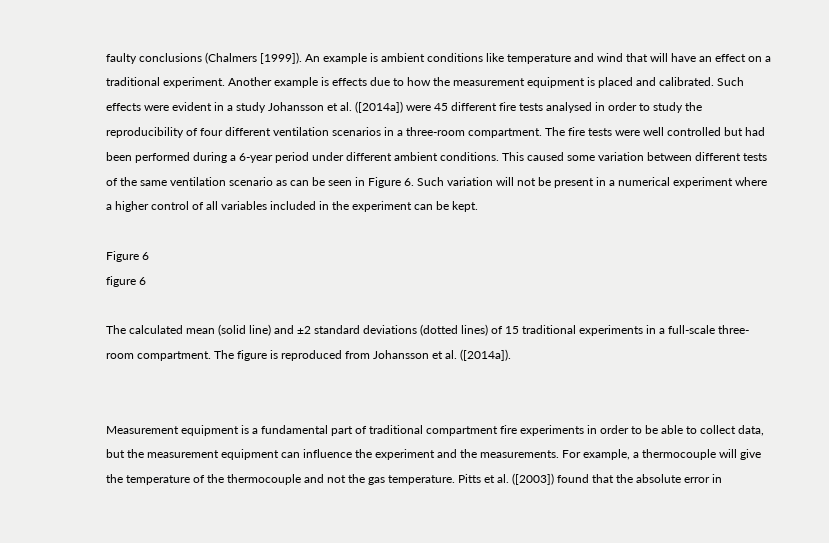faulty conclusions (Chalmers [1999]). An example is ambient conditions like temperature and wind that will have an effect on a traditional experiment. Another example is effects due to how the measurement equipment is placed and calibrated. Such effects were evident in a study Johansson et al. ([2014a]) were 45 different fire tests analysed in order to study the reproducibility of four different ventilation scenarios in a three-room compartment. The fire tests were well controlled but had been performed during a 6-year period under different ambient conditions. This caused some variation between different tests of the same ventilation scenario as can be seen in Figure 6. Such variation will not be present in a numerical experiment where a higher control of all variables included in the experiment can be kept.

Figure 6
figure 6

The calculated mean (solid line) and ±2 standard deviations (dotted lines) of 15 traditional experiments in a full-scale three-room compartment. The figure is reproduced from Johansson et al. ([2014a]).


Measurement equipment is a fundamental part of traditional compartment fire experiments in order to be able to collect data, but the measurement equipment can influence the experiment and the measurements. For example, a thermocouple will give the temperature of the thermocouple and not the gas temperature. Pitts et al. ([2003]) found that the absolute error in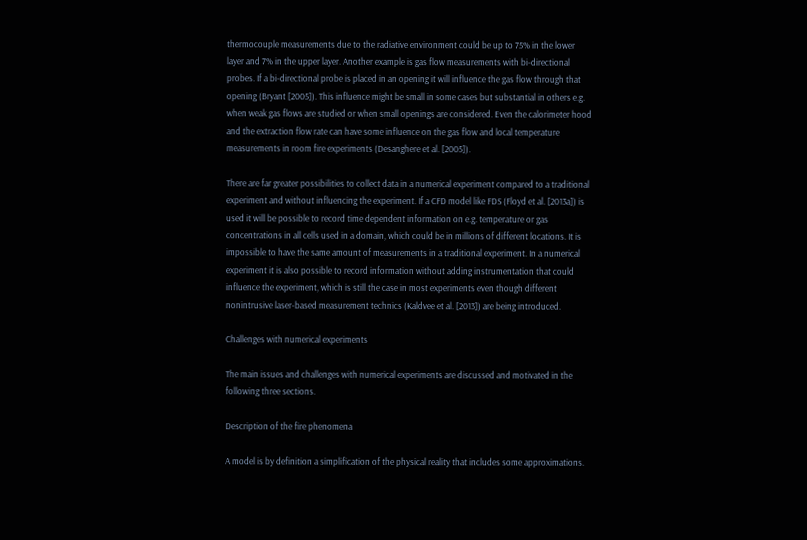thermocouple measurements due to the radiative environment could be up to 75% in the lower layer and 7% in the upper layer. Another example is gas flow measurements with bi-directional probes. If a bi-directional probe is placed in an opening it will influence the gas flow through that opening (Bryant [2005]). This influence might be small in some cases but substantial in others e.g. when weak gas flows are studied or when small openings are considered. Even the calorimeter hood and the extraction flow rate can have some influence on the gas flow and local temperature measurements in room fire experiments (Desanghere et al. [2005]).

There are far greater possibilities to collect data in a numerical experiment compared to a traditional experiment and without influencing the experiment. If a CFD model like FDS (Floyd et al. [2013a]) is used it will be possible to record time dependent information on e.g. temperature or gas concentrations in all cells used in a domain, which could be in millions of different locations. It is impossible to have the same amount of measurements in a traditional experiment. In a numerical experiment it is also possible to record information without adding instrumentation that could influence the experiment, which is still the case in most experiments even though different nonintrusive laser-based measurement technics (Kaldvee et al. [2013]) are being introduced.

Challenges with numerical experiments

The main issues and challenges with numerical experiments are discussed and motivated in the following three sections.

Description of the fire phenomena

A model is by definition a simplification of the physical reality that includes some approximations.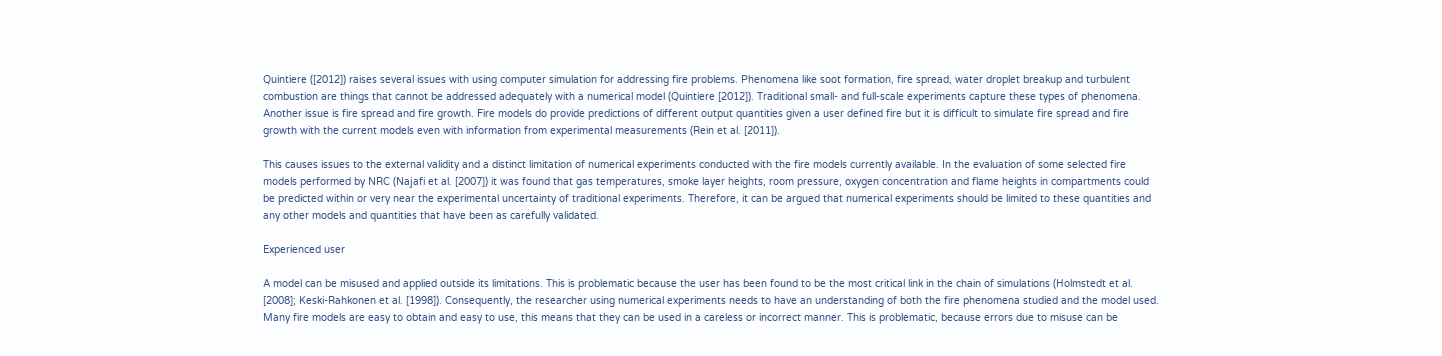Quintiere ([2012]) raises several issues with using computer simulation for addressing fire problems. Phenomena like soot formation, fire spread, water droplet breakup and turbulent combustion are things that cannot be addressed adequately with a numerical model (Quintiere [2012]). Traditional small- and full-scale experiments capture these types of phenomena. Another issue is fire spread and fire growth. Fire models do provide predictions of different output quantities given a user defined fire but it is difficult to simulate fire spread and fire growth with the current models even with information from experimental measurements (Rein et al. [2011]).

This causes issues to the external validity and a distinct limitation of numerical experiments conducted with the fire models currently available. In the evaluation of some selected fire models performed by NRC (Najafi et al. [2007]) it was found that gas temperatures, smoke layer heights, room pressure, oxygen concentration and flame heights in compartments could be predicted within or very near the experimental uncertainty of traditional experiments. Therefore, it can be argued that numerical experiments should be limited to these quantities and any other models and quantities that have been as carefully validated.

Experienced user

A model can be misused and applied outside its limitations. This is problematic because the user has been found to be the most critical link in the chain of simulations (Holmstedt et al. [2008]; Keski-Rahkonen et al. [1998]). Consequently, the researcher using numerical experiments needs to have an understanding of both the fire phenomena studied and the model used. Many fire models are easy to obtain and easy to use, this means that they can be used in a careless or incorrect manner. This is problematic, because errors due to misuse can be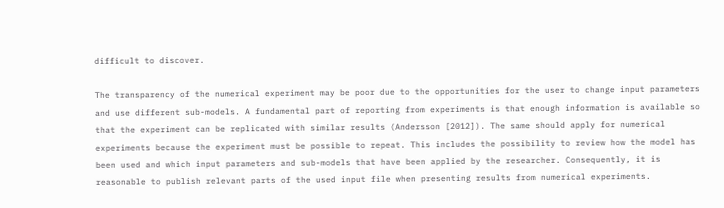difficult to discover.

The transparency of the numerical experiment may be poor due to the opportunities for the user to change input parameters and use different sub-models. A fundamental part of reporting from experiments is that enough information is available so that the experiment can be replicated with similar results (Andersson [2012]). The same should apply for numerical experiments because the experiment must be possible to repeat. This includes the possibility to review how the model has been used and which input parameters and sub-models that have been applied by the researcher. Consequently, it is reasonable to publish relevant parts of the used input file when presenting results from numerical experiments.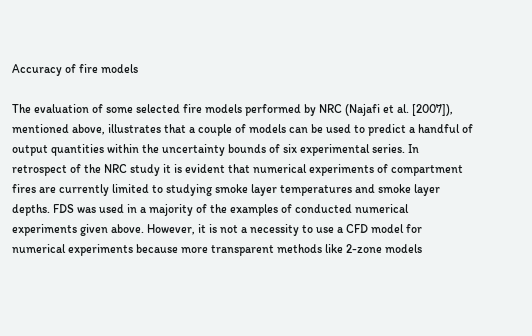Accuracy of fire models

The evaluation of some selected fire models performed by NRC (Najafi et al. [2007]), mentioned above, illustrates that a couple of models can be used to predict a handful of output quantities within the uncertainty bounds of six experimental series. In retrospect of the NRC study it is evident that numerical experiments of compartment fires are currently limited to studying smoke layer temperatures and smoke layer depths. FDS was used in a majority of the examples of conducted numerical experiments given above. However, it is not a necessity to use a CFD model for numerical experiments because more transparent methods like 2-zone models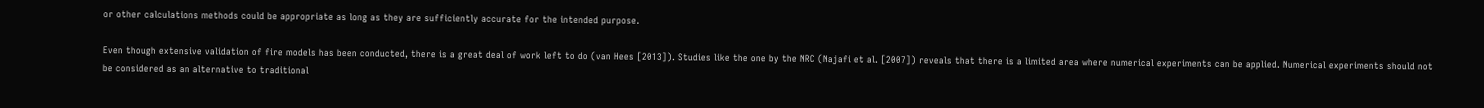or other calculations methods could be appropriate as long as they are sufficiently accurate for the intended purpose.

Even though extensive validation of fire models has been conducted, there is a great deal of work left to do (van Hees [2013]). Studies like the one by the NRC (Najafi et al. [2007]) reveals that there is a limited area where numerical experiments can be applied. Numerical experiments should not be considered as an alternative to traditional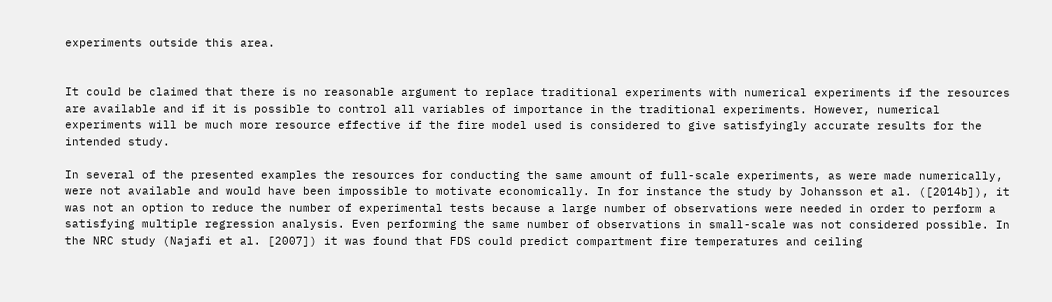experiments outside this area.


It could be claimed that there is no reasonable argument to replace traditional experiments with numerical experiments if the resources are available and if it is possible to control all variables of importance in the traditional experiments. However, numerical experiments will be much more resource effective if the fire model used is considered to give satisfyingly accurate results for the intended study.

In several of the presented examples the resources for conducting the same amount of full-scale experiments, as were made numerically, were not available and would have been impossible to motivate economically. In for instance the study by Johansson et al. ([2014b]), it was not an option to reduce the number of experimental tests because a large number of observations were needed in order to perform a satisfying multiple regression analysis. Even performing the same number of observations in small-scale was not considered possible. In the NRC study (Najafi et al. [2007]) it was found that FDS could predict compartment fire temperatures and ceiling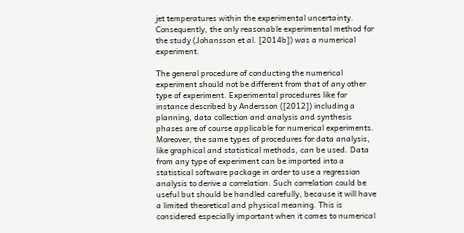jet temperatures within the experimental uncertainty. Consequently, the only reasonable experimental method for the study (Johansson et al. [2014b]) was a numerical experiment.

The general procedure of conducting the numerical experiment should not be different from that of any other type of experiment. Experimental procedures like for instance described by Andersson ([2012]) including a planning, data collection and analysis and synthesis phases are of course applicable for numerical experiments. Moreover, the same types of procedures for data analysis, like graphical and statistical methods, can be used. Data from any type of experiment can be imported into a statistical software package in order to use a regression analysis to derive a correlation. Such correlation could be useful but should be handled carefully, because it will have a limited theoretical and physical meaning. This is considered especially important when it comes to numerical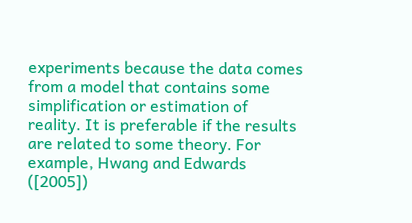experiments because the data comes from a model that contains some simplification or estimation of reality. It is preferable if the results are related to some theory. For example, Hwang and Edwards ([2005])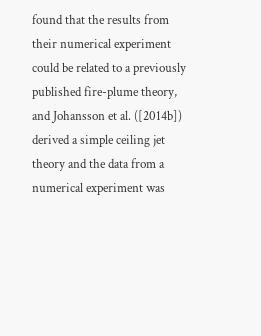found that the results from their numerical experiment could be related to a previously published fire-plume theory, and Johansson et al. ([2014b]) derived a simple ceiling jet theory and the data from a numerical experiment was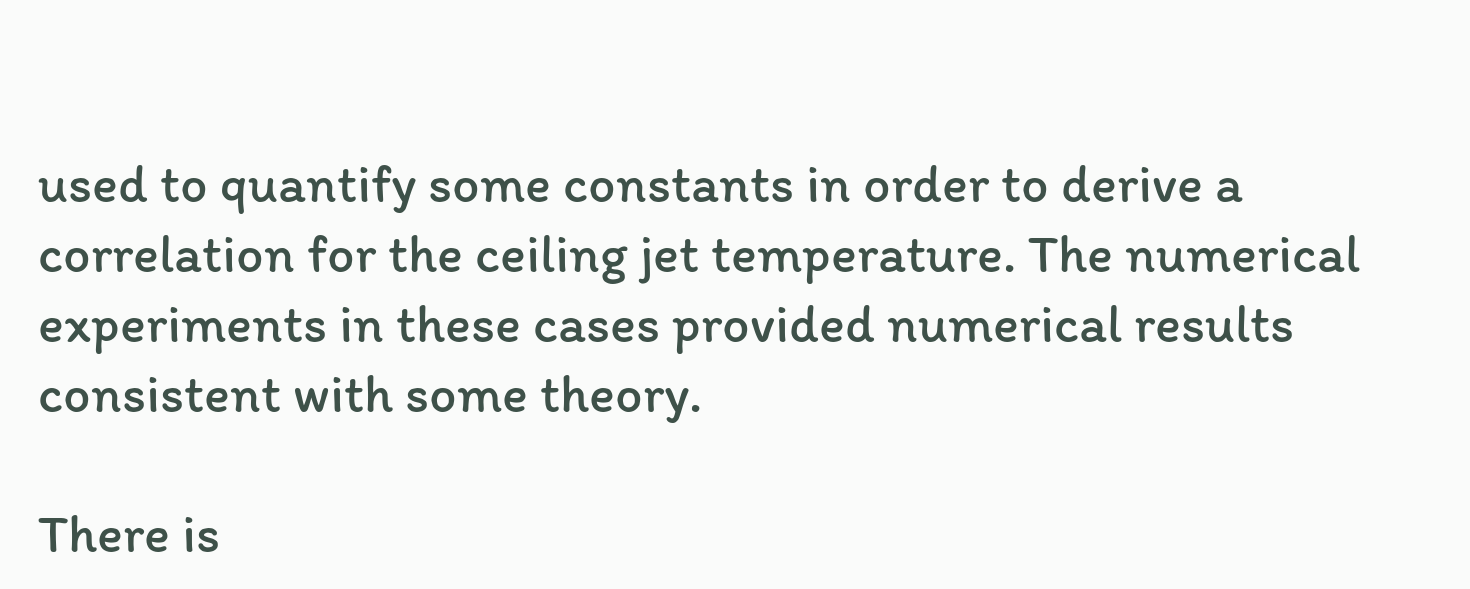used to quantify some constants in order to derive a correlation for the ceiling jet temperature. The numerical experiments in these cases provided numerical results consistent with some theory.

There is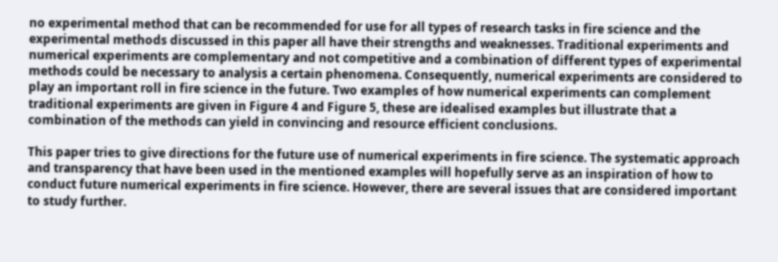no experimental method that can be recommended for use for all types of research tasks in fire science and the experimental methods discussed in this paper all have their strengths and weaknesses. Traditional experiments and numerical experiments are complementary and not competitive and a combination of different types of experimental methods could be necessary to analysis a certain phenomena. Consequently, numerical experiments are considered to play an important roll in fire science in the future. Two examples of how numerical experiments can complement traditional experiments are given in Figure 4 and Figure 5, these are idealised examples but illustrate that a combination of the methods can yield in convincing and resource efficient conclusions.

This paper tries to give directions for the future use of numerical experiments in fire science. The systematic approach and transparency that have been used in the mentioned examples will hopefully serve as an inspiration of how to conduct future numerical experiments in fire science. However, there are several issues that are considered important to study further.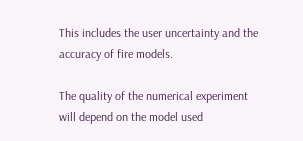This includes the user uncertainty and the accuracy of fire models.

The quality of the numerical experiment will depend on the model used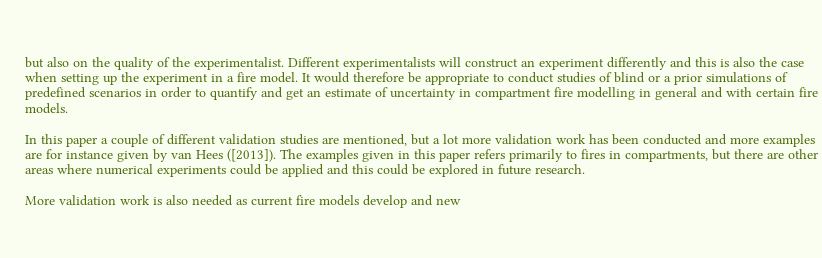but also on the quality of the experimentalist. Different experimentalists will construct an experiment differently and this is also the case when setting up the experiment in a fire model. It would therefore be appropriate to conduct studies of blind or a prior simulations of predefined scenarios in order to quantify and get an estimate of uncertainty in compartment fire modelling in general and with certain fire models.

In this paper a couple of different validation studies are mentioned, but a lot more validation work has been conducted and more examples are for instance given by van Hees ([2013]). The examples given in this paper refers primarily to fires in compartments, but there are other areas where numerical experiments could be applied and this could be explored in future research.

More validation work is also needed as current fire models develop and new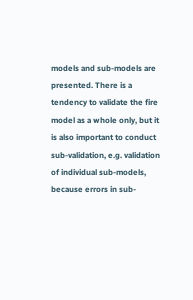models and sub-models are presented. There is a tendency to validate the fire model as a whole only, but it is also important to conduct sub-validation, e.g. validation of individual sub-models, because errors in sub-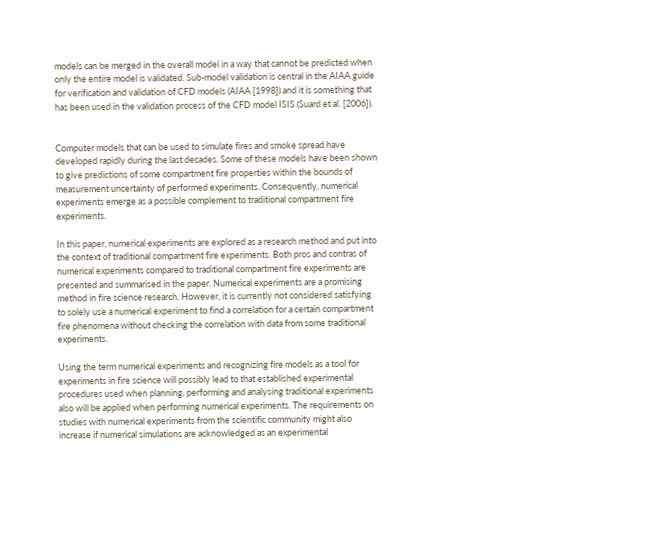models can be merged in the overall model in a way that cannot be predicted when only the entire model is validated. Sub-model validation is central in the AIAA guide for verification and validation of CFD models (AIAA [1998]) and it is something that has been used in the validation process of the CFD model ISIS (Suard et al. [2006]).


Computer models that can be used to simulate fires and smoke spread have developed rapidly during the last decades. Some of these models have been shown to give predictions of some compartment fire properties within the bounds of measurement uncertainty of performed experiments. Consequently, numerical experiments emerge as a possible complement to traditional compartment fire experiments.

In this paper, numerical experiments are explored as a research method and put into the context of traditional compartment fire experiments. Both pros and contras of numerical experiments compared to traditional compartment fire experiments are presented and summarised in the paper. Numerical experiments are a promising method in fire science research. However, it is currently not considered satisfying to solely use a numerical experiment to find a correlation for a certain compartment fire phenomena without checking the correlation with data from some traditional experiments.

Using the term numerical experiments and recognizing fire models as a tool for experiments in fire science will possibly lead to that established experimental procedures used when planning, performing and analysing traditional experiments also will be applied when performing numerical experiments. The requirements on studies with numerical experiments from the scientific community might also increase if numerical simulations are acknowledged as an experimental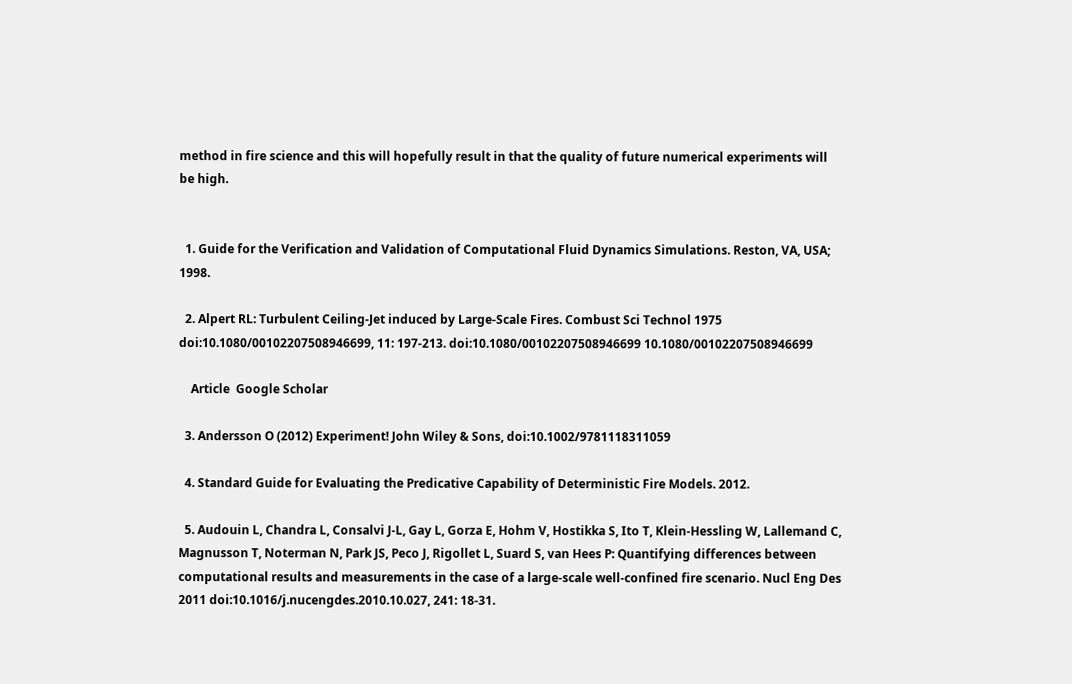method in fire science and this will hopefully result in that the quality of future numerical experiments will be high.


  1. Guide for the Verification and Validation of Computational Fluid Dynamics Simulations. Reston, VA, USA; 1998.

  2. Alpert RL: Turbulent Ceiling-Jet induced by Large-Scale Fires. Combust Sci Technol 1975 doi:10.1080/00102207508946699, 11: 197-213. doi:10.1080/00102207508946699 10.1080/00102207508946699

    Article  Google Scholar

  3. Andersson O (2012) Experiment! John Wiley & Sons, doi:10.1002/9781118311059

  4. Standard Guide for Evaluating the Predicative Capability of Deterministic Fire Models. 2012.

  5. Audouin L, Chandra L, Consalvi J-L, Gay L, Gorza E, Hohm V, Hostikka S, Ito T, Klein-Hessling W, Lallemand C, Magnusson T, Noterman N, Park JS, Peco J, Rigollet L, Suard S, van Hees P: Quantifying differences between computational results and measurements in the case of a large-scale well-confined fire scenario. Nucl Eng Des 2011 doi:10.1016/j.nucengdes.2010.10.027, 241: 18-31.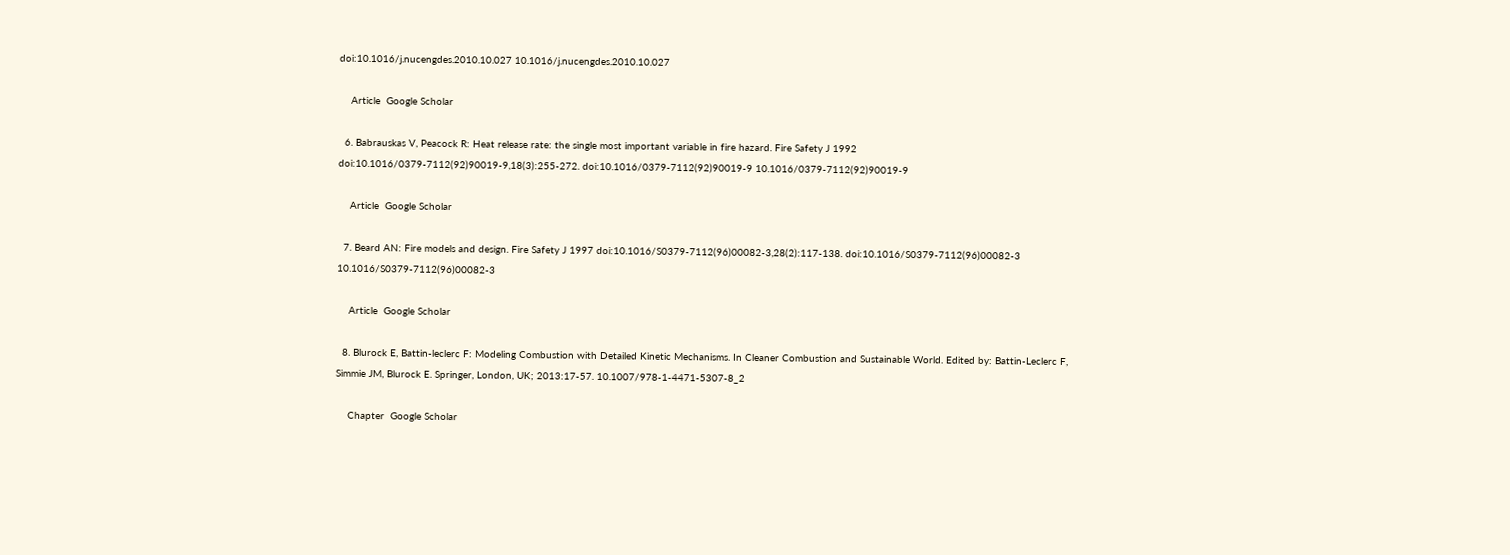doi:10.1016/j.nucengdes.2010.10.027 10.1016/j.nucengdes.2010.10.027

    Article  Google Scholar

  6. Babrauskas V, Peacock R: Heat release rate: the single most important variable in fire hazard. Fire Safety J 1992 doi:10.1016/0379-7112(92)90019-9,18(3):255-272. doi:10.1016/0379-7112(92)90019-9 10.1016/0379-7112(92)90019-9

    Article  Google Scholar

  7. Beard AN: Fire models and design. Fire Safety J 1997 doi:10.1016/S0379-7112(96)00082-3,28(2):117-138. doi:10.1016/S0379-7112(96)00082-3 10.1016/S0379-7112(96)00082-3

    Article  Google Scholar

  8. Blurock E, Battin-leclerc F: Modeling Combustion with Detailed Kinetic Mechanisms. In Cleaner Combustion and Sustainable World. Edited by: Battin-Leclerc F, Simmie JM, Blurock E. Springer, London, UK; 2013:17-57. 10.1007/978-1-4471-5307-8_2

    Chapter  Google Scholar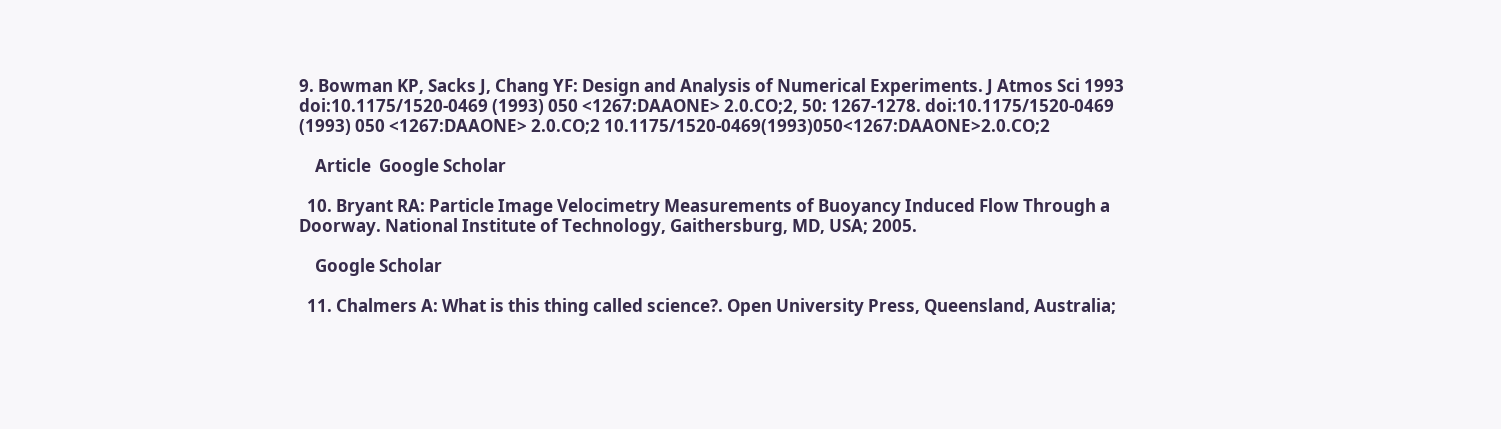9. Bowman KP, Sacks J, Chang YF: Design and Analysis of Numerical Experiments. J Atmos Sci 1993 doi:10.1175/1520-0469 (1993) 050 <1267:DAAONE> 2.0.CO;2, 50: 1267-1278. doi:10.1175/1520-0469 (1993) 050 <1267:DAAONE> 2.0.CO;2 10.1175/1520-0469(1993)050<1267:DAAONE>2.0.CO;2

    Article  Google Scholar

  10. Bryant RA: Particle Image Velocimetry Measurements of Buoyancy Induced Flow Through a Doorway. National Institute of Technology, Gaithersburg, MD, USA; 2005.

    Google Scholar

  11. Chalmers A: What is this thing called science?. Open University Press, Queensland, Australia;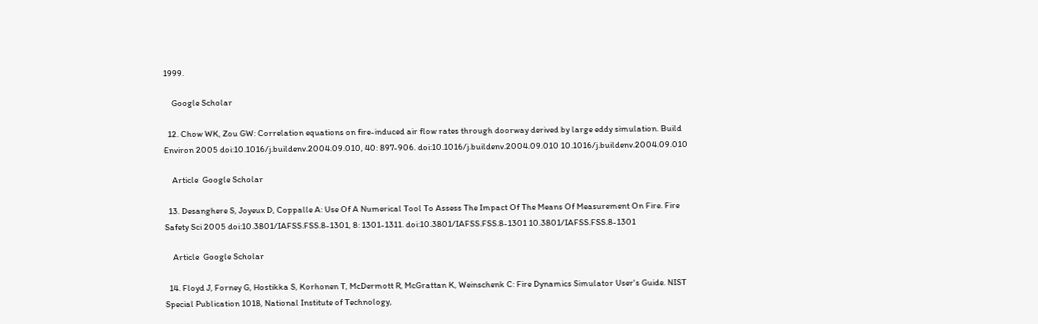1999.

    Google Scholar

  12. Chow WK, Zou GW: Correlation equations on fire-induced air flow rates through doorway derived by large eddy simulation. Build Environ 2005 doi:10.1016/j.buildenv.2004.09.010, 40: 897-906. doi:10.1016/j.buildenv.2004.09.010 10.1016/j.buildenv.2004.09.010

    Article  Google Scholar

  13. Desanghere S, Joyeux D, Coppalle A: Use Of A Numerical Tool To Assess The Impact Of The Means Of Measurement On Fire. Fire Safety Sci 2005 doi:10.3801/IAFSS.FSS.8-1301, 8: 1301-1311. doi:10.3801/IAFSS.FSS.8-1301 10.3801/IAFSS.FSS.8-1301

    Article  Google Scholar

  14. Floyd J, Forney G, Hostikka S, Korhonen T, McDermott R, McGrattan K, Weinschenk C: Fire Dynamics Simulator User's Guide. NIST Special Publication 1018, National Institute of Technology,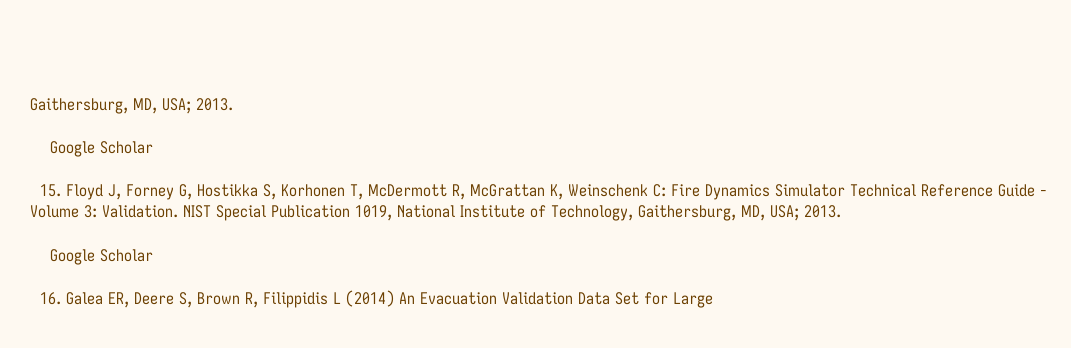Gaithersburg, MD, USA; 2013.

    Google Scholar

  15. Floyd J, Forney G, Hostikka S, Korhonen T, McDermott R, McGrattan K, Weinschenk C: Fire Dynamics Simulator Technical Reference Guide - Volume 3: Validation. NIST Special Publication 1019, National Institute of Technology, Gaithersburg, MD, USA; 2013.

    Google Scholar

  16. Galea ER, Deere S, Brown R, Filippidis L (2014) An Evacuation Validation Data Set for Large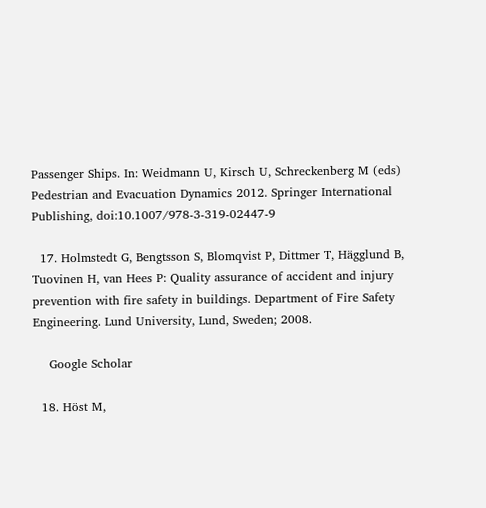Passenger Ships. In: Weidmann U, Kirsch U, Schreckenberg M (eds) Pedestrian and Evacuation Dynamics 2012. Springer International Publishing, doi:10.1007/978-3-319-02447-9

  17. Holmstedt G, Bengtsson S, Blomqvist P, Dittmer T, Hägglund B, Tuovinen H, van Hees P: Quality assurance of accident and injury prevention with fire safety in buildings. Department of Fire Safety Engineering. Lund University, Lund, Sweden; 2008.

    Google Scholar

  18. Höst M,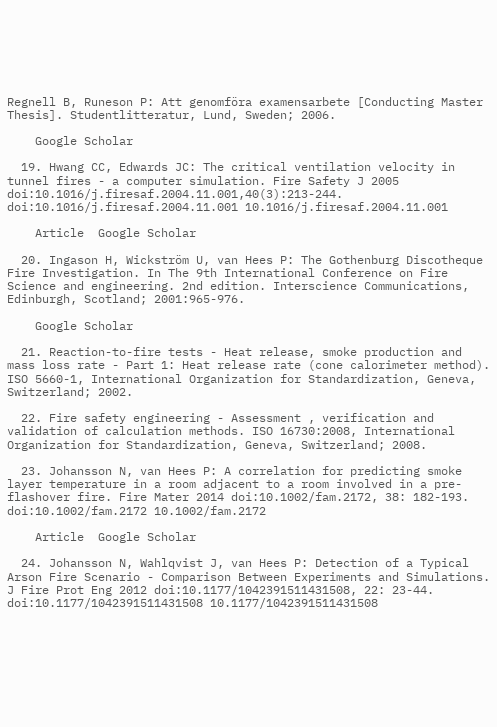Regnell B, Runeson P: Att genomföra examensarbete [Conducting Master Thesis]. Studentlitteratur, Lund, Sweden; 2006.

    Google Scholar

  19. Hwang CC, Edwards JC: The critical ventilation velocity in tunnel fires - a computer simulation. Fire Safety J 2005 doi:10.1016/j.firesaf.2004.11.001,40(3):213-244. doi:10.1016/j.firesaf.2004.11.001 10.1016/j.firesaf.2004.11.001

    Article  Google Scholar

  20. Ingason H, Wickström U, van Hees P: The Gothenburg Discotheque Fire Investigation. In The 9th International Conference on Fire Science and engineering. 2nd edition. Interscience Communications, Edinburgh, Scotland; 2001:965-976.

    Google Scholar

  21. Reaction-to-fire tests - Heat release, smoke production and mass loss rate - Part 1: Heat release rate (cone calorimeter method). ISO 5660-1, International Organization for Standardization, Geneva, Switzerland; 2002.

  22. Fire safety engineering - Assessment , verification and validation of calculation methods. ISO 16730:2008, International Organization for Standardization, Geneva, Switzerland; 2008.

  23. Johansson N, van Hees P: A correlation for predicting smoke layer temperature in a room adjacent to a room involved in a pre-flashover fire. Fire Mater 2014 doi:10.1002/fam.2172, 38: 182-193. doi:10.1002/fam.2172 10.1002/fam.2172

    Article  Google Scholar

  24. Johansson N, Wahlqvist J, van Hees P: Detection of a Typical Arson Fire Scenario - Comparison Between Experiments and Simulations. J Fire Prot Eng 2012 doi:10.1177/1042391511431508, 22: 23-44. doi:10.1177/1042391511431508 10.1177/1042391511431508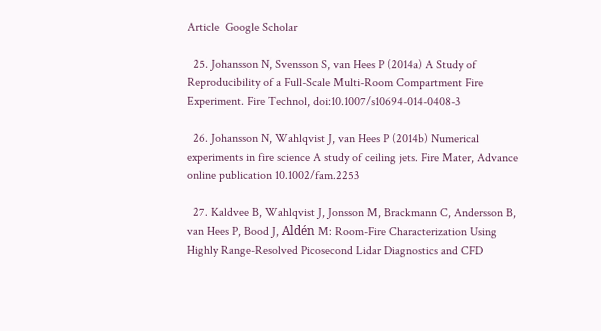Article  Google Scholar

  25. Johansson N, Svensson S, van Hees P (2014a) A Study of Reproducibility of a Full-Scale Multi-Room Compartment Fire Experiment. Fire Technol, doi:10.1007/s10694-014-0408-3

  26. Johansson N, Wahlqvist J, van Hees P (2014b) Numerical experiments in fire science A study of ceiling jets. Fire Mater, Advance online publication 10.1002/fam.2253

  27. Kaldvee B, Wahlqvist J, Jonsson M, Brackmann C, Andersson B, van Hees P, Bood J, Aldén M: Room-Fire Characterization Using Highly Range-Resolved Picosecond Lidar Diagnostics and CFD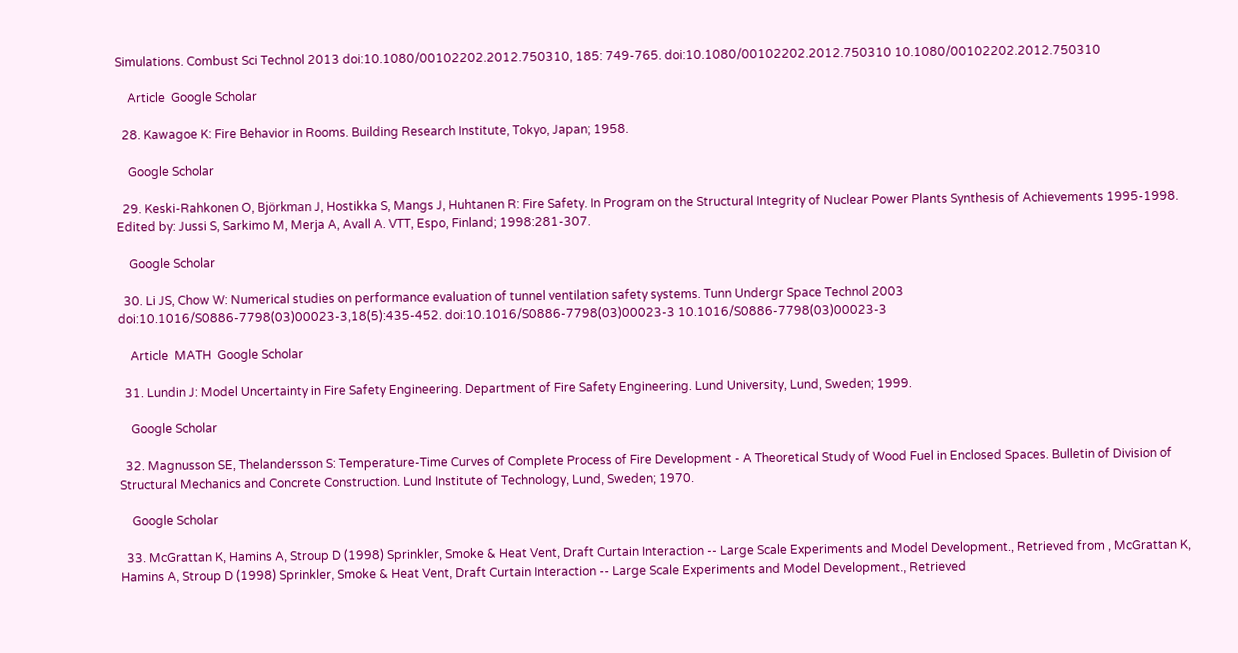Simulations. Combust Sci Technol 2013 doi:10.1080/00102202.2012.750310, 185: 749-765. doi:10.1080/00102202.2012.750310 10.1080/00102202.2012.750310

    Article  Google Scholar

  28. Kawagoe K: Fire Behavior in Rooms. Building Research Institute, Tokyo, Japan; 1958.

    Google Scholar

  29. Keski-Rahkonen O, Björkman J, Hostikka S, Mangs J, Huhtanen R: Fire Safety. In Program on the Structural Integrity of Nuclear Power Plants Synthesis of Achievements 1995-1998. Edited by: Jussi S, Sarkimo M, Merja A, Avall A. VTT, Espo, Finland; 1998:281-307.

    Google Scholar

  30. Li JS, Chow W: Numerical studies on performance evaluation of tunnel ventilation safety systems. Tunn Undergr Space Technol 2003 doi:10.1016/S0886-7798(03)00023-3,18(5):435-452. doi:10.1016/S0886-7798(03)00023-3 10.1016/S0886-7798(03)00023-3

    Article  MATH  Google Scholar

  31. Lundin J: Model Uncertainty in Fire Safety Engineering. Department of Fire Safety Engineering. Lund University, Lund, Sweden; 1999.

    Google Scholar

  32. Magnusson SE, Thelandersson S: Temperature-Time Curves of Complete Process of Fire Development - A Theoretical Study of Wood Fuel in Enclosed Spaces. Bulletin of Division of Structural Mechanics and Concrete Construction. Lund Institute of Technology, Lund, Sweden; 1970.

    Google Scholar

  33. McGrattan K, Hamins A, Stroup D (1998) Sprinkler, Smoke & Heat Vent, Draft Curtain Interaction -- Large Scale Experiments and Model Development., Retrieved from , McGrattan K, Hamins A, Stroup D (1998) Sprinkler, Smoke & Heat Vent, Draft Curtain Interaction -- Large Scale Experiments and Model Development., Retrieved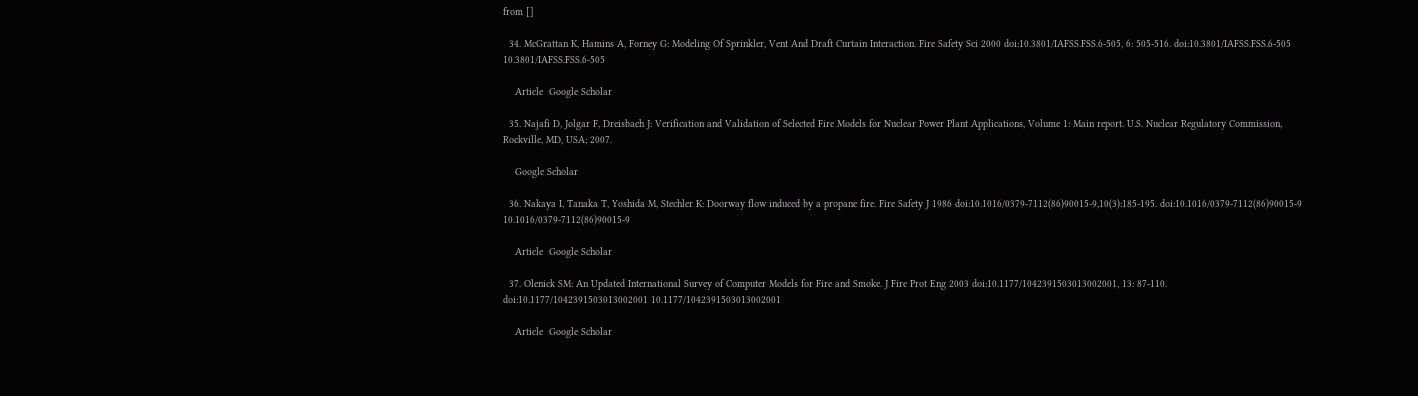from []

  34. McGrattan K, Hamins A, Forney G: Modeling Of Sprinkler, Vent And Draft Curtain Interaction. Fire Safety Sci 2000 doi:10.3801/IAFSS.FSS.6-505, 6: 505-516. doi:10.3801/IAFSS.FSS.6-505 10.3801/IAFSS.FSS.6-505

    Article  Google Scholar

  35. Najafi D, Jolgar F, Dreisbach J: Verification and Validation of Selected Fire Models for Nuclear Power Plant Applications, Volume 1: Main report. U.S. Nuclear Regulatory Commission, Rockville, MD, USA; 2007.

    Google Scholar

  36. Nakaya I, Tanaka T, Yoshida M, Stechler K: Doorway flow induced by a propane fire. Fire Safety J 1986 doi:10.1016/0379-7112(86)90015-9,10(3):185-195. doi:10.1016/0379-7112(86)90015-9 10.1016/0379-7112(86)90015-9

    Article  Google Scholar

  37. Olenick SM: An Updated International Survey of Computer Models for Fire and Smoke. J Fire Prot Eng 2003 doi:10.1177/1042391503013002001, 13: 87-110. doi:10.1177/1042391503013002001 10.1177/1042391503013002001

    Article  Google Scholar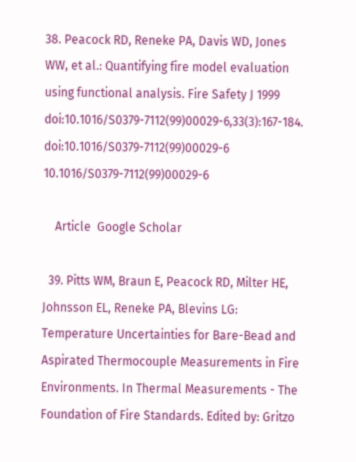38. Peacock RD, Reneke PA, Davis WD, Jones WW, et al.: Quantifying fire model evaluation using functional analysis. Fire Safety J 1999 doi:10.1016/S0379-7112(99)00029-6,33(3):167-184. doi:10.1016/S0379-7112(99)00029-6 10.1016/S0379-7112(99)00029-6

    Article  Google Scholar

  39. Pitts WM, Braun E, Peacock RD, Milter HE, Johnsson EL, Reneke PA, Blevins LG: Temperature Uncertainties for Bare-Bead and Aspirated Thermocouple Measurements in Fire Environments. In Thermal Measurements - The Foundation of Fire Standards. Edited by: Gritzo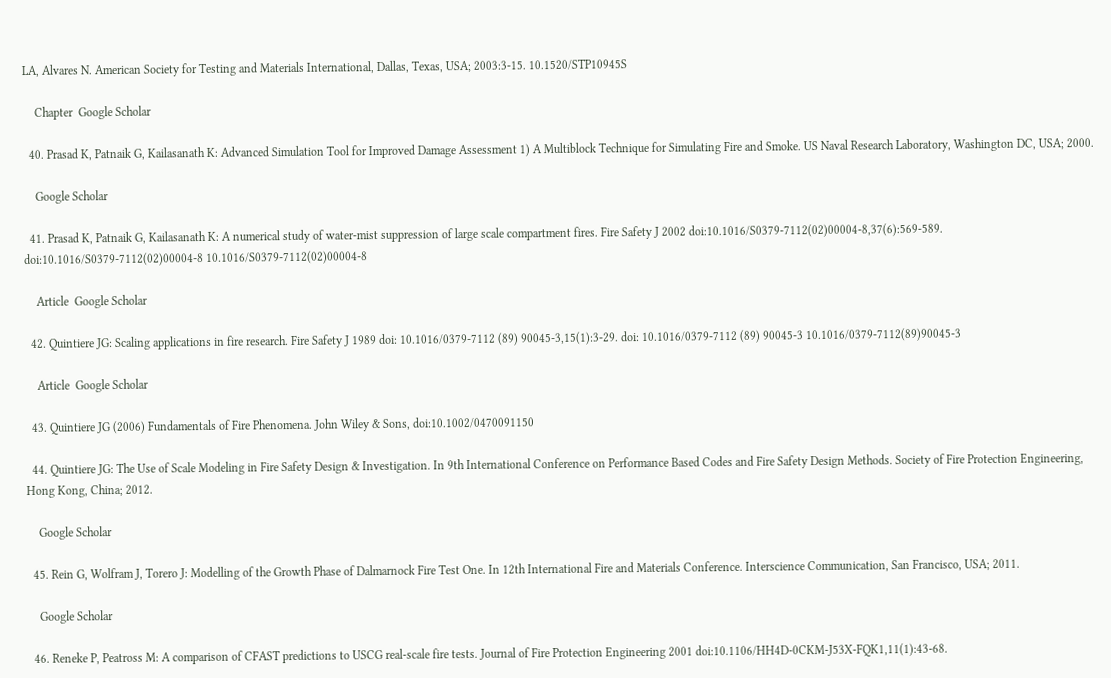LA, Alvares N. American Society for Testing and Materials International, Dallas, Texas, USA; 2003:3-15. 10.1520/STP10945S

    Chapter  Google Scholar

  40. Prasad K, Patnaik G, Kailasanath K: Advanced Simulation Tool for Improved Damage Assessment 1) A Multiblock Technique for Simulating Fire and Smoke. US Naval Research Laboratory, Washington DC, USA; 2000.

    Google Scholar

  41. Prasad K, Patnaik G, Kailasanath K: A numerical study of water-mist suppression of large scale compartment fires. Fire Safety J 2002 doi:10.1016/S0379-7112(02)00004-8,37(6):569-589. doi:10.1016/S0379-7112(02)00004-8 10.1016/S0379-7112(02)00004-8

    Article  Google Scholar

  42. Quintiere JG: Scaling applications in fire research. Fire Safety J 1989 doi: 10.1016/0379-7112 (89) 90045-3,15(1):3-29. doi: 10.1016/0379-7112 (89) 90045-3 10.1016/0379-7112(89)90045-3

    Article  Google Scholar

  43. Quintiere JG (2006) Fundamentals of Fire Phenomena. John Wiley & Sons, doi:10.1002/0470091150

  44. Quintiere JG: The Use of Scale Modeling in Fire Safety Design & Investigation. In 9th International Conference on Performance Based Codes and Fire Safety Design Methods. Society of Fire Protection Engineering, Hong Kong, China; 2012.

    Google Scholar

  45. Rein G, Wolfram J, Torero J: Modelling of the Growth Phase of Dalmarnock Fire Test One. In 12th International Fire and Materials Conference. Interscience Communication, San Francisco, USA; 2011.

    Google Scholar

  46. Reneke P, Peatross M: A comparison of CFAST predictions to USCG real-scale fire tests. Journal of Fire Protection Engineering 2001 doi:10.1106/HH4D-0CKM-J53X-FQK1,11(1):43-68.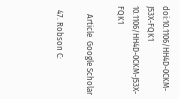doi:10.1106/HH4D-0CKM-J53X-FQK1 10.1106/HH4D-0CKM-J53X-FQK1

    Article  Google Scholar

  47. Robson C: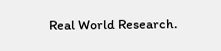Real World Research.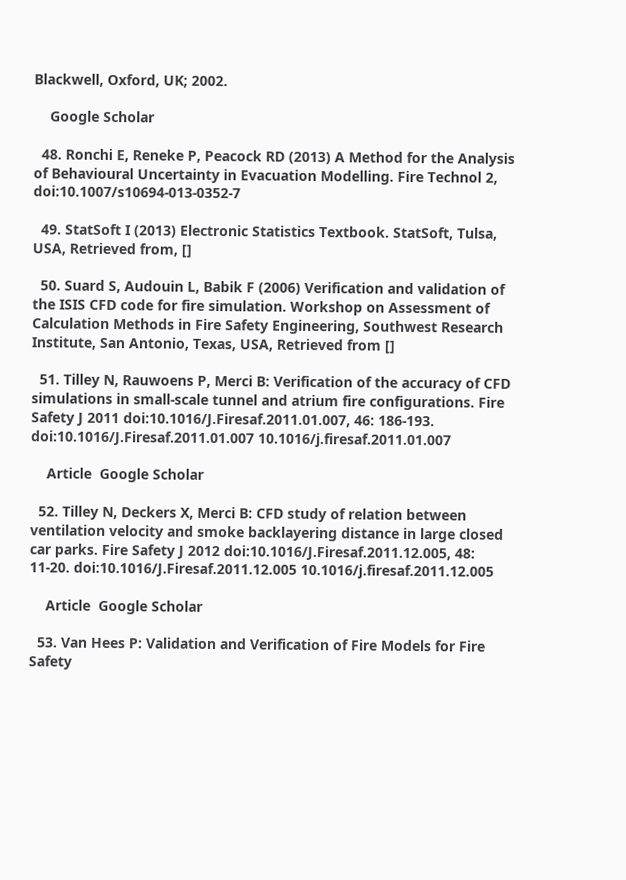Blackwell, Oxford, UK; 2002.

    Google Scholar

  48. Ronchi E, Reneke P, Peacock RD (2013) A Method for the Analysis of Behavioural Uncertainty in Evacuation Modelling. Fire Technol 2, doi:10.1007/s10694-013-0352-7

  49. StatSoft I (2013) Electronic Statistics Textbook. StatSoft, Tulsa, USA, Retrieved from, []

  50. Suard S, Audouin L, Babik F (2006) Verification and validation of the ISIS CFD code for fire simulation. Workshop on Assessment of Calculation Methods in Fire Safety Engineering, Southwest Research Institute, San Antonio, Texas, USA, Retrieved from []

  51. Tilley N, Rauwoens P, Merci B: Verification of the accuracy of CFD simulations in small-scale tunnel and atrium fire configurations. Fire Safety J 2011 doi:10.1016/J.Firesaf.2011.01.007, 46: 186-193. doi:10.1016/J.Firesaf.2011.01.007 10.1016/j.firesaf.2011.01.007

    Article  Google Scholar

  52. Tilley N, Deckers X, Merci B: CFD study of relation between ventilation velocity and smoke backlayering distance in large closed car parks. Fire Safety J 2012 doi:10.1016/J.Firesaf.2011.12.005, 48: 11-20. doi:10.1016/J.Firesaf.2011.12.005 10.1016/j.firesaf.2011.12.005

    Article  Google Scholar

  53. Van Hees P: Validation and Verification of Fire Models for Fire Safety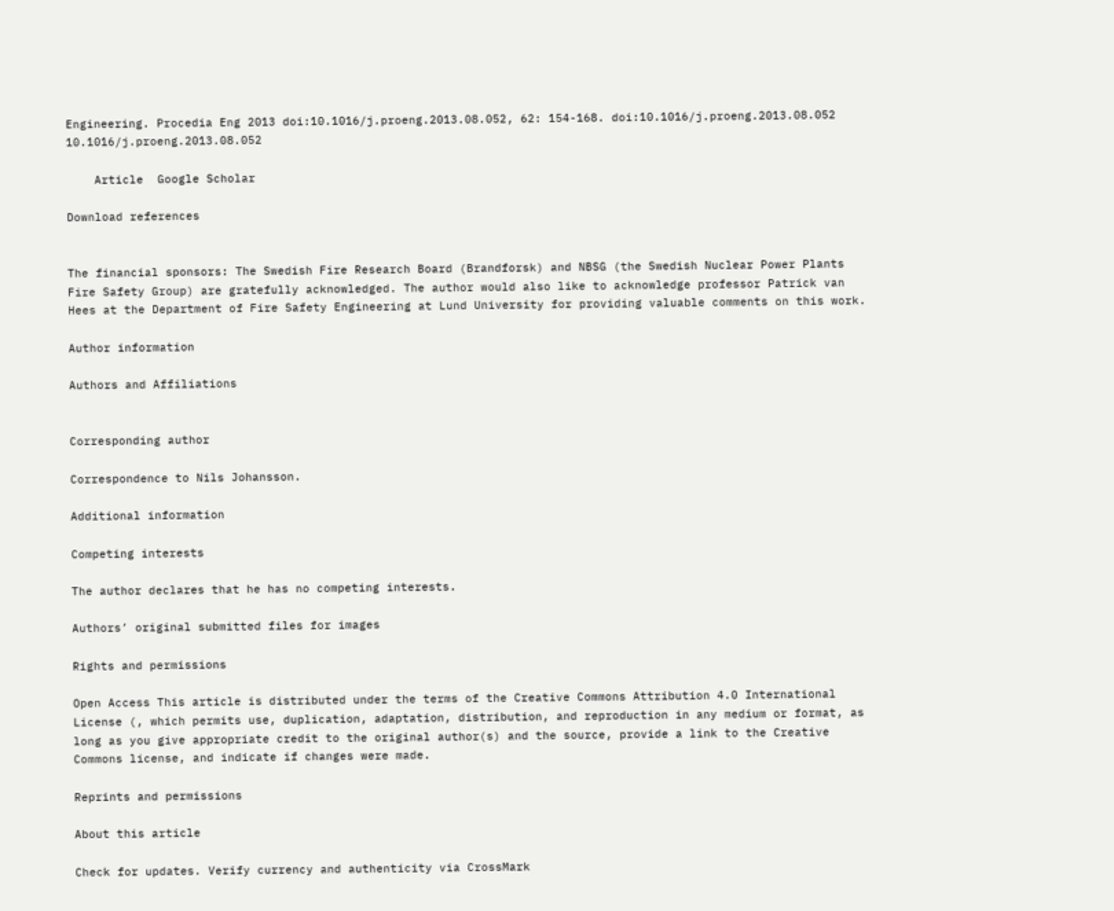Engineering. Procedia Eng 2013 doi:10.1016/j.proeng.2013.08.052, 62: 154-168. doi:10.1016/j.proeng.2013.08.052 10.1016/j.proeng.2013.08.052

    Article  Google Scholar

Download references


The financial sponsors: The Swedish Fire Research Board (Brandforsk) and NBSG (the Swedish Nuclear Power Plants Fire Safety Group) are gratefully acknowledged. The author would also like to acknowledge professor Patrick van Hees at the Department of Fire Safety Engineering at Lund University for providing valuable comments on this work.

Author information

Authors and Affiliations


Corresponding author

Correspondence to Nils Johansson.

Additional information

Competing interests

The author declares that he has no competing interests.

Authors’ original submitted files for images

Rights and permissions

Open Access This article is distributed under the terms of the Creative Commons Attribution 4.0 International License (, which permits use, duplication, adaptation, distribution, and reproduction in any medium or format, as long as you give appropriate credit to the original author(s) and the source, provide a link to the Creative Commons license, and indicate if changes were made.

Reprints and permissions

About this article

Check for updates. Verify currency and authenticity via CrossMark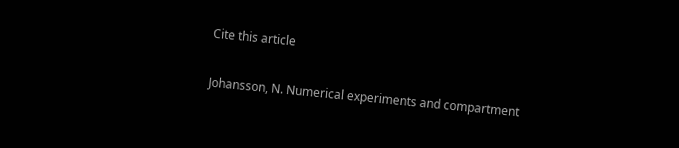Cite this article

Johansson, N. Numerical experiments and compartment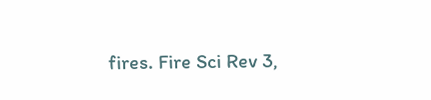fires. Fire Sci Rev 3,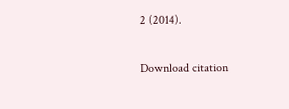2 (2014).

Download citation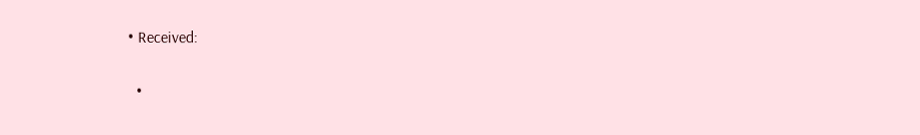• Received:

  •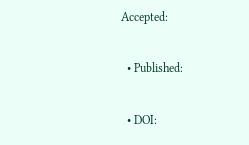Accepted:

  • Published:

  • DOI: